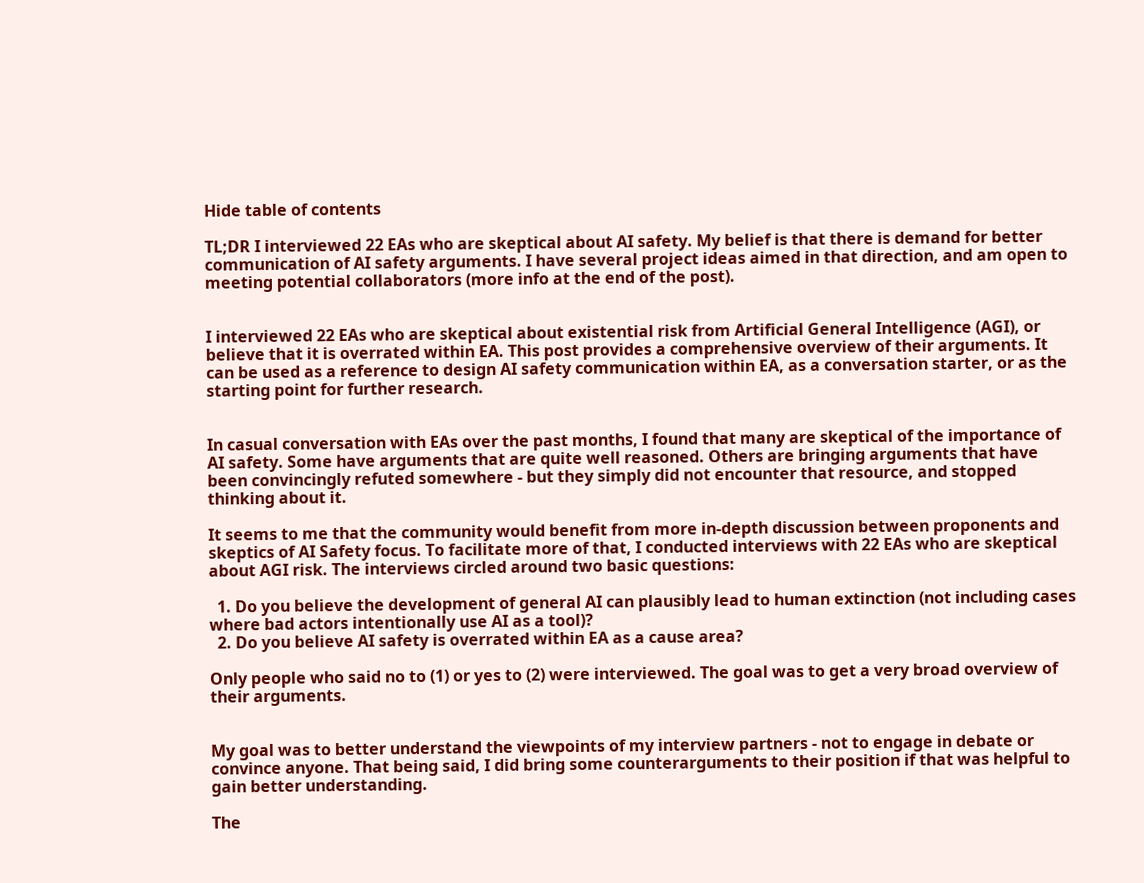Hide table of contents

TL;DR I interviewed 22 EAs who are skeptical about AI safety. My belief is that there is demand for better communication of AI safety arguments. I have several project ideas aimed in that direction, and am open to meeting potential collaborators (more info at the end of the post).


I interviewed 22 EAs who are skeptical about existential risk from Artificial General Intelligence (AGI), or believe that it is overrated within EA. This post provides a comprehensive overview of their arguments. It can be used as a reference to design AI safety communication within EA, as a conversation starter, or as the starting point for further research.


In casual conversation with EAs over the past months, I found that many are skeptical of the importance of AI safety. Some have arguments that are quite well reasoned. Others are bringing arguments that have been convincingly refuted somewhere - but they simply did not encounter that resource, and stopped thinking about it.

It seems to me that the community would benefit from more in-depth discussion between proponents and skeptics of AI Safety focus. To facilitate more of that, I conducted interviews with 22 EAs who are skeptical about AGI risk. The interviews circled around two basic questions:

  1. Do you believe the development of general AI can plausibly lead to human extinction (not including cases where bad actors intentionally use AI as a tool)?
  2. Do you believe AI safety is overrated within EA as a cause area?

Only people who said no to (1) or yes to (2) were interviewed. The goal was to get a very broad overview of their arguments.


My goal was to better understand the viewpoints of my interview partners - not to engage in debate or convince anyone. That being said, I did bring some counterarguments to their position if that was helpful to gain better understanding.

The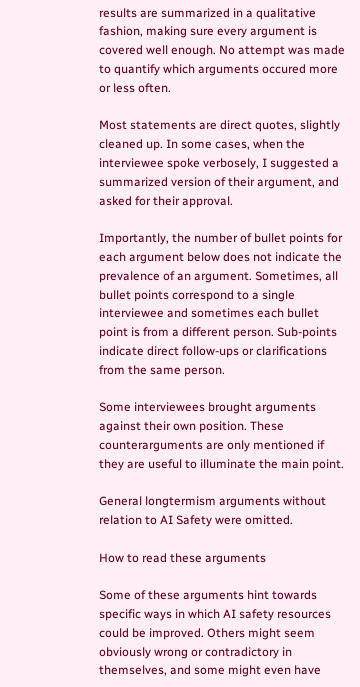results are summarized in a qualitative fashion, making sure every argument is covered well enough. No attempt was made to quantify which arguments occured more or less often.

Most statements are direct quotes, slightly cleaned up. In some cases, when the interviewee spoke verbosely, I suggested a summarized version of their argument, and asked for their approval.

Importantly, the number of bullet points for each argument below does not indicate the prevalence of an argument. Sometimes, all bullet points correspond to a single interviewee and sometimes each bullet point is from a different person. Sub-points indicate direct follow-ups or clarifications from the same person.

Some interviewees brought arguments against their own position. These counterarguments are only mentioned if they are useful to illuminate the main point.

General longtermism arguments without relation to AI Safety were omitted.

How to read these arguments

Some of these arguments hint towards specific ways in which AI safety resources could be improved. Others might seem obviously wrong or contradictory in themselves, and some might even have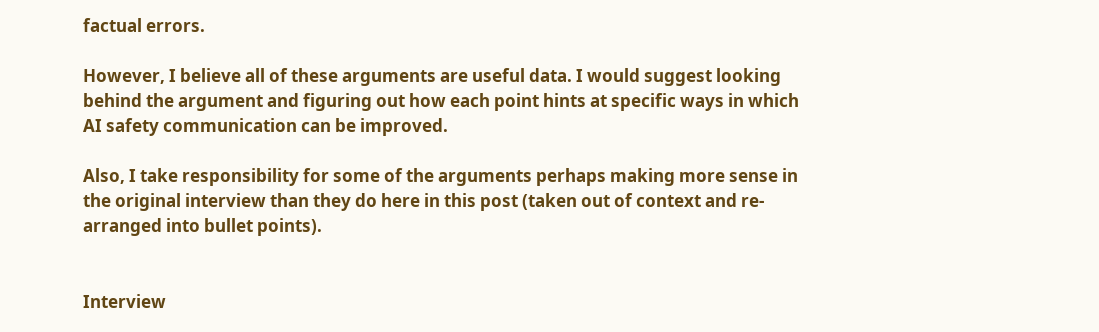factual errors.

However, I believe all of these arguments are useful data. I would suggest looking behind the argument and figuring out how each point hints at specific ways in which AI safety communication can be improved.

Also, I take responsibility for some of the arguments perhaps making more sense in the original interview than they do here in this post (taken out of context and re-arranged into bullet points).


Interview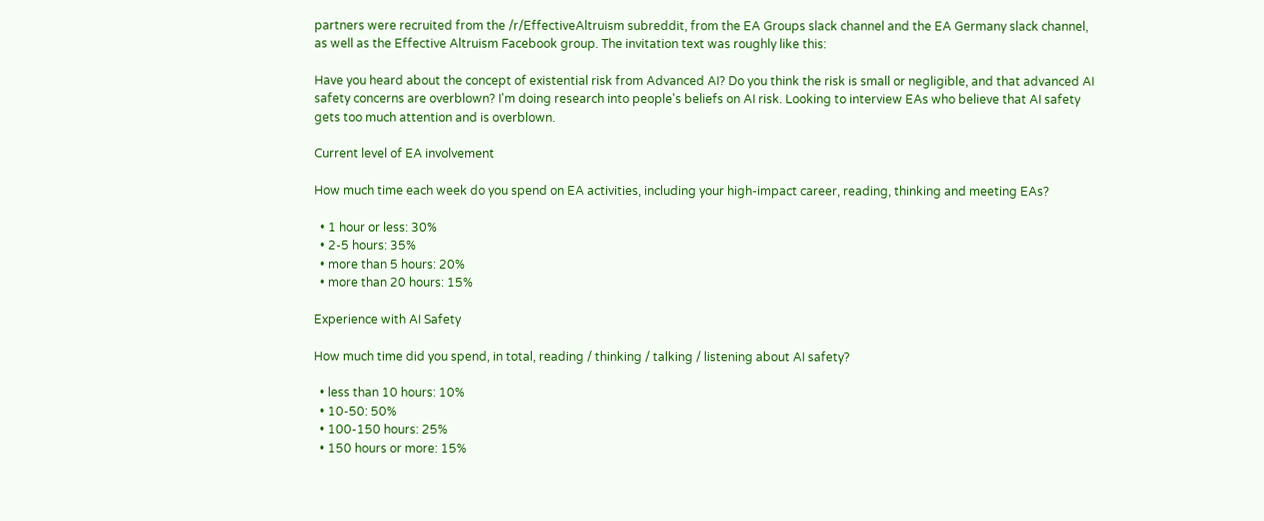partners were recruited from the /r/EffectiveAltruism subreddit, from the EA Groups slack channel and the EA Germany slack channel, as well as the Effective Altruism Facebook group. The invitation text was roughly like this:

Have you heard about the concept of existential risk from Advanced AI? Do you think the risk is small or negligible, and that advanced AI safety concerns are overblown? I'm doing research into people's beliefs on AI risk. Looking to interview EAs who believe that AI safety gets too much attention and is overblown.

Current level of EA involvement

How much time each week do you spend on EA activities, including your high-impact career, reading, thinking and meeting EAs?

  • 1 hour or less: 30%
  • 2-5 hours: 35%
  • more than 5 hours: 20%
  • more than 20 hours: 15%

Experience with AI Safety

How much time did you spend, in total, reading / thinking / talking / listening about AI safety?

  • less than 10 hours: 10%
  • 10-50: 50%
  • 100-150 hours: 25%
  • 150 hours or more: 15%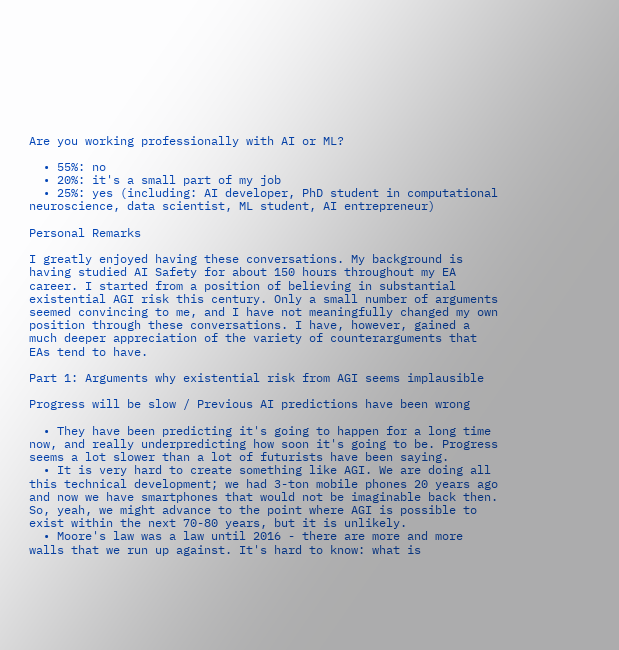Are you working professionally with AI or ML?

  • 55%: no
  • 20%: it's a small part of my job
  • 25%: yes (including: AI developer, PhD student in computational neuroscience, data scientist, ML student, AI entrepreneur)

Personal Remarks

I greatly enjoyed having these conversations. My background is having studied AI Safety for about 150 hours throughout my EA career. I started from a position of believing in substantial existential AGI risk this century. Only a small number of arguments seemed convincing to me, and I have not meaningfully changed my own position through these conversations. I have, however, gained a much deeper appreciation of the variety of counterarguments that EAs tend to have.

Part 1: Arguments why existential risk from AGI seems implausible

Progress will be slow / Previous AI predictions have been wrong

  • They have been predicting it's going to happen for a long time now, and really underpredicting how soon it's going to be. Progress seems a lot slower than a lot of futurists have been saying.
  • It is very hard to create something like AGI. We are doing all this technical development; we had 3-ton mobile phones 20 years ago and now we have smartphones that would not be imaginable back then. So, yeah, we might advance to the point where AGI is possible to exist within the next 70-80 years, but it is unlikely.
  • Moore's law was a law until 2016 - there are more and more walls that we run up against. It's hard to know: what is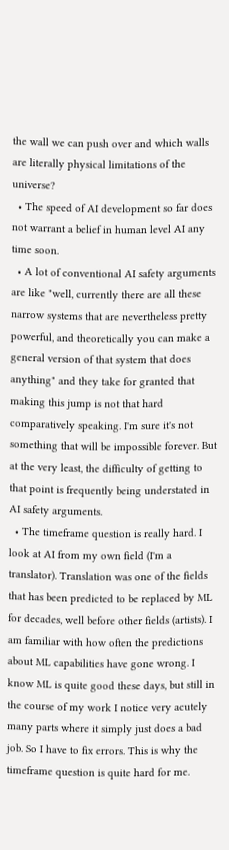the wall we can push over and which walls are literally physical limitations of the universe?
  • The speed of AI development so far does not warrant a belief in human level AI any time soon.
  • A lot of conventional AI safety arguments are like "well, currently there are all these narrow systems that are nevertheless pretty powerful, and theoretically you can make a general version of that system that does anything" and they take for granted that making this jump is not that hard comparatively speaking. I'm sure it's not something that will be impossible forever. But at the very least, the difficulty of getting to that point is frequently being understated in AI safety arguments.
  • The timeframe question is really hard. I look at AI from my own field (I'm a translator). Translation was one of the fields that has been predicted to be replaced by ML for decades, well before other fields (artists). I am familiar with how often the predictions about ML capabilities have gone wrong. I know ML is quite good these days, but still in the course of my work I notice very acutely many parts where it simply just does a bad job. So I have to fix errors. This is why the timeframe question is quite hard for me.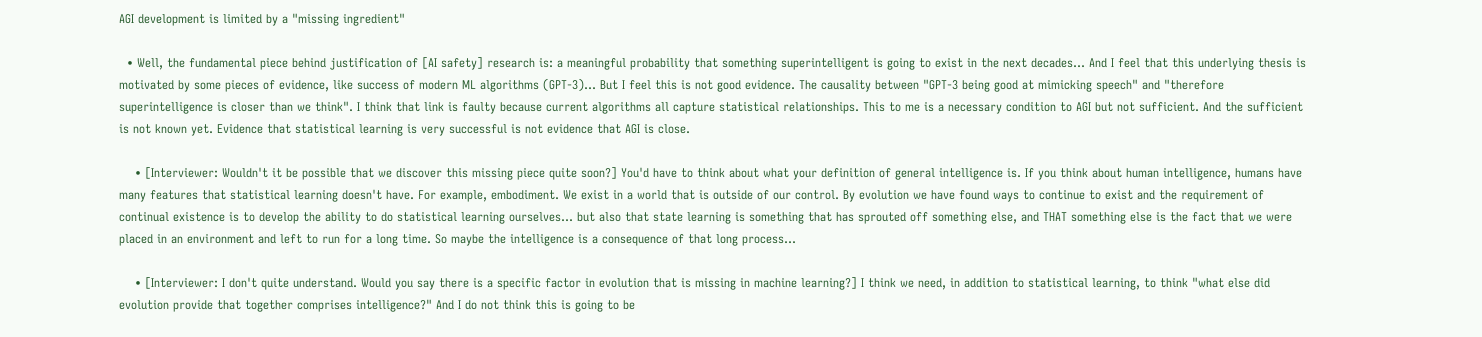AGI development is limited by a "missing ingredient"

  • Well, the fundamental piece behind justification of [AI safety] research is: a meaningful probability that something superintelligent is going to exist in the next decades... And I feel that this underlying thesis is motivated by some pieces of evidence, like success of modern ML algorithms (GPT-3)... But I feel this is not good evidence. The causality between "GPT-3 being good at mimicking speech" and "therefore superintelligence is closer than we think". I think that link is faulty because current algorithms all capture statistical relationships. This to me is a necessary condition to AGI but not sufficient. And the sufficient is not known yet. Evidence that statistical learning is very successful is not evidence that AGI is close.

    • [Interviewer: Wouldn't it be possible that we discover this missing piece quite soon?] You'd have to think about what your definition of general intelligence is. If you think about human intelligence, humans have many features that statistical learning doesn't have. For example, embodiment. We exist in a world that is outside of our control. By evolution we have found ways to continue to exist and the requirement of continual existence is to develop the ability to do statistical learning ourselves... but also that state learning is something that has sprouted off something else, and THAT something else is the fact that we were placed in an environment and left to run for a long time. So maybe the intelligence is a consequence of that long process...

    • [Interviewer: I don't quite understand. Would you say there is a specific factor in evolution that is missing in machine learning?] I think we need, in addition to statistical learning, to think "what else did evolution provide that together comprises intelligence?" And I do not think this is going to be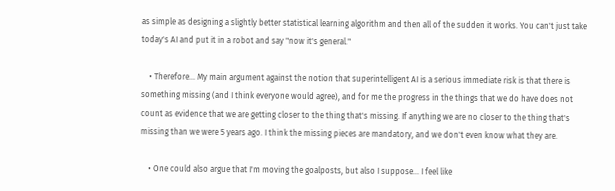as simple as designing a slightly better statistical learning algorithm and then all of the sudden it works. You can't just take today's AI and put it in a robot and say "now it's general."

    • Therefore... My main argument against the notion that superintelligent AI is a serious immediate risk is that there is something missing (and I think everyone would agree), and for me the progress in the things that we do have does not count as evidence that we are getting closer to the thing that's missing. If anything we are no closer to the thing that's missing than we were 5 years ago. I think the missing pieces are mandatory, and we don't even know what they are.

    • One could also argue that I'm moving the goalposts, but also I suppose... I feel like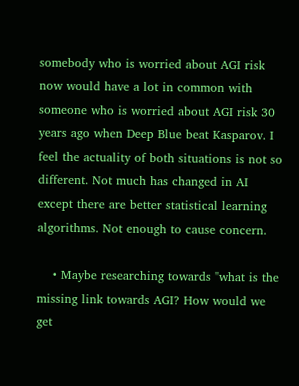somebody who is worried about AGI risk now would have a lot in common with someone who is worried about AGI risk 30 years ago when Deep Blue beat Kasparov. I feel the actuality of both situations is not so different. Not much has changed in AI except there are better statistical learning algorithms. Not enough to cause concern.

    • Maybe researching towards "what is the missing link towards AGI? How would we get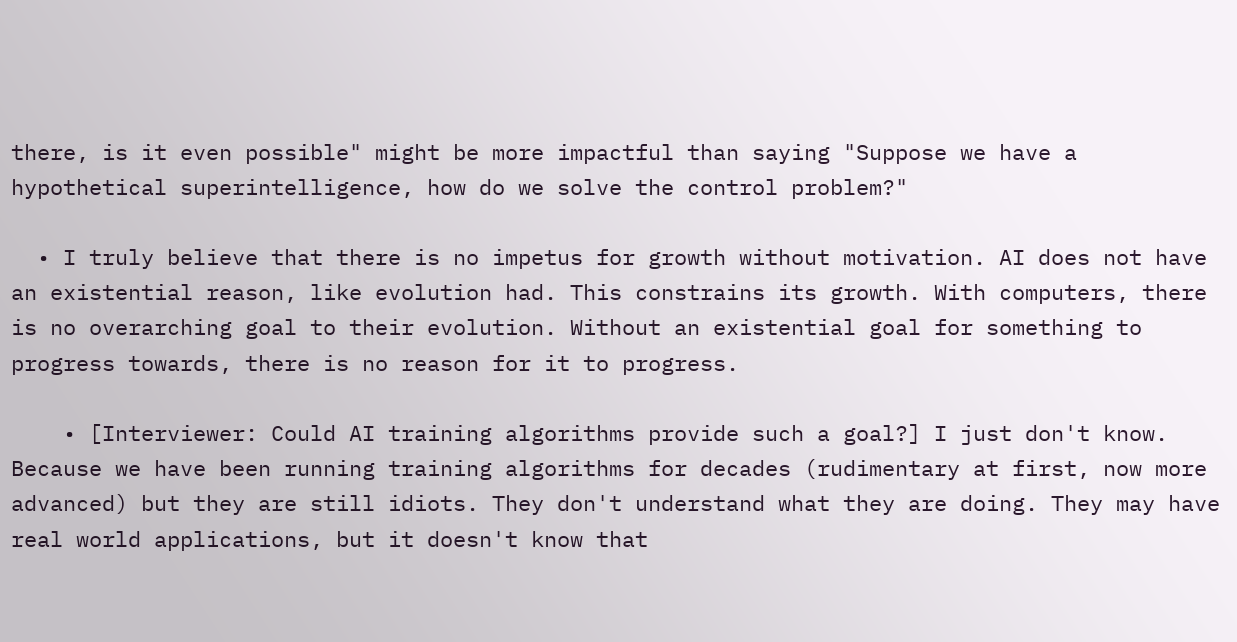there, is it even possible" might be more impactful than saying "Suppose we have a hypothetical superintelligence, how do we solve the control problem?"

  • I truly believe that there is no impetus for growth without motivation. AI does not have an existential reason, like evolution had. This constrains its growth. With computers, there is no overarching goal to their evolution. Without an existential goal for something to progress towards, there is no reason for it to progress.

    • [Interviewer: Could AI training algorithms provide such a goal?] I just don't know. Because we have been running training algorithms for decades (rudimentary at first, now more advanced) but they are still idiots. They don't understand what they are doing. They may have real world applications, but it doesn't know that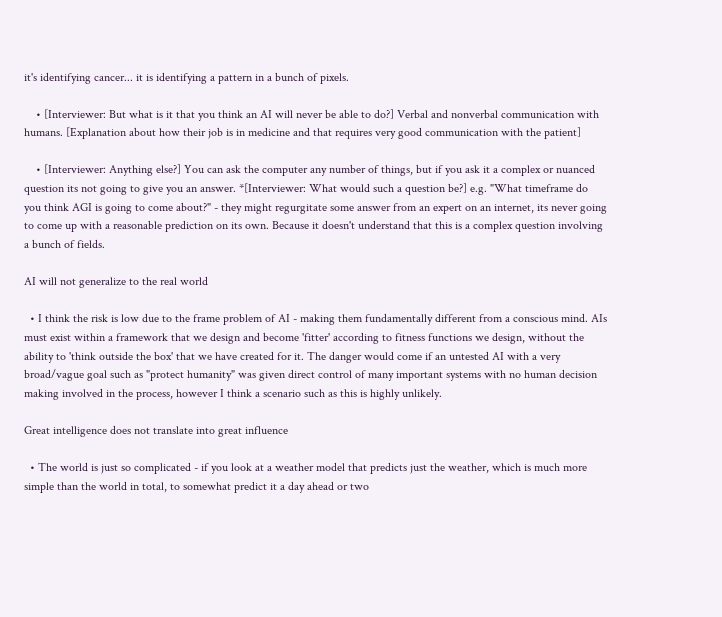it's identifying cancer... it is identifying a pattern in a bunch of pixels.

    • [Interviewer: But what is it that you think an AI will never be able to do?] Verbal and nonverbal communication with humans. [Explanation about how their job is in medicine and that requires very good communication with the patient]

    • [Interviewer: Anything else?] You can ask the computer any number of things, but if you ask it a complex or nuanced question its not going to give you an answer. *[Interviewer: What would such a question be?] e.g. "What timeframe do you think AGI is going to come about?" - they might regurgitate some answer from an expert on an internet, its never going to come up with a reasonable prediction on its own. Because it doesn't understand that this is a complex question involving a bunch of fields.

AI will not generalize to the real world

  • I think the risk is low due to the frame problem of AI - making them fundamentally different from a conscious mind. AIs must exist within a framework that we design and become 'fitter' according to fitness functions we design, without the ability to 'think outside the box' that we have created for it. The danger would come if an untested AI with a very broad/vague goal such as "protect humanity" was given direct control of many important systems with no human decision making involved in the process, however I think a scenario such as this is highly unlikely.

Great intelligence does not translate into great influence

  • The world is just so complicated - if you look at a weather model that predicts just the weather, which is much more simple than the world in total, to somewhat predict it a day ahead or two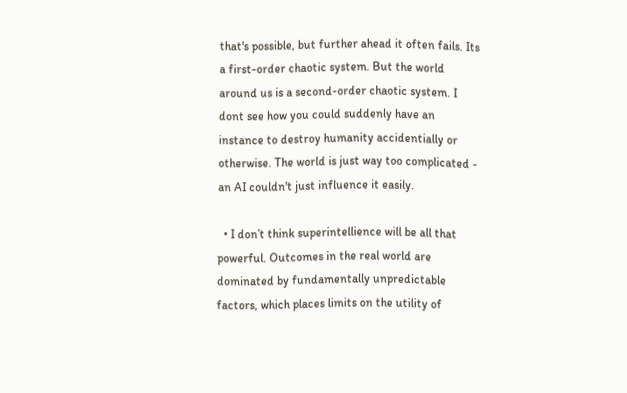that's possible, but further ahead it often fails. Its a first-order chaotic system. But the world around us is a second-order chaotic system. I dont see how you could suddenly have an instance to destroy humanity accidentially or otherwise. The world is just way too complicated - an AI couldn't just influence it easily.

  • I don’t think superintellience will be all that powerful. Outcomes in the real world are dominated by fundamentally unpredictable factors, which places limits on the utility of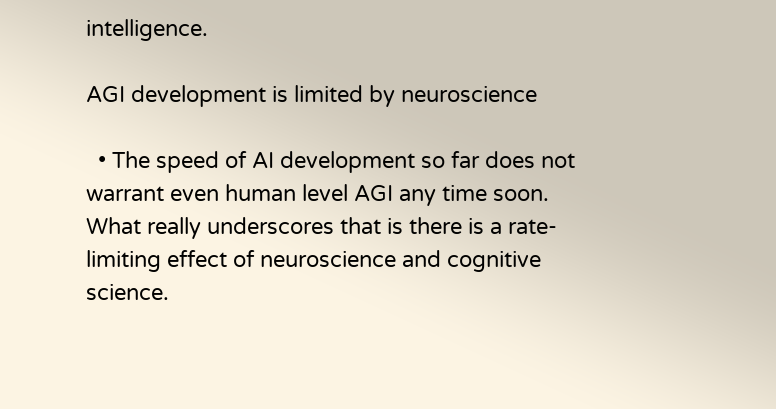intelligence.

AGI development is limited by neuroscience

  • The speed of AI development so far does not warrant even human level AGI any time soon. What really underscores that is there is a rate-limiting effect of neuroscience and cognitive science.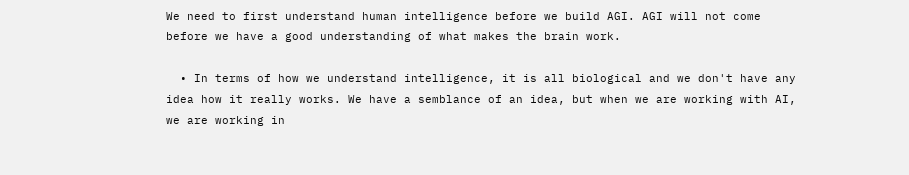We need to first understand human intelligence before we build AGI. AGI will not come before we have a good understanding of what makes the brain work.

  • In terms of how we understand intelligence, it is all biological and we don't have any idea how it really works. We have a semblance of an idea, but when we are working with AI, we are working in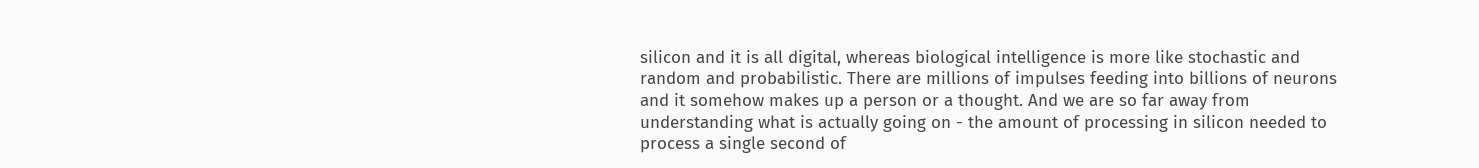silicon and it is all digital, whereas biological intelligence is more like stochastic and random and probabilistic. There are millions of impulses feeding into billions of neurons and it somehow makes up a person or a thought. And we are so far away from understanding what is actually going on - the amount of processing in silicon needed to process a single second of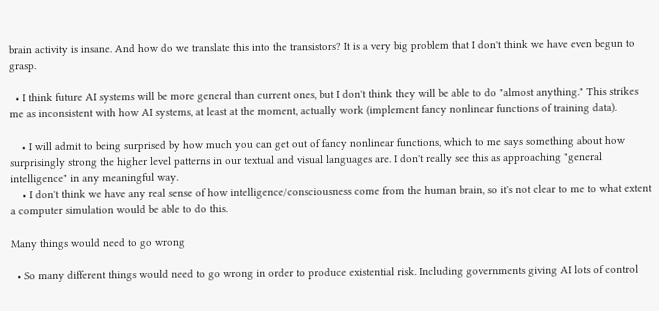brain activity is insane. And how do we translate this into the transistors? It is a very big problem that I don't think we have even begun to grasp.

  • I think future AI systems will be more general than current ones, but I don't think they will be able to do "almost anything." This strikes me as inconsistent with how AI systems, at least at the moment, actually work (implement fancy nonlinear functions of training data).

    • I will admit to being surprised by how much you can get out of fancy nonlinear functions, which to me says something about how surprisingly strong the higher level patterns in our textual and visual languages are. I don't really see this as approaching "general intelligence" in any meaningful way.
    • I don't think we have any real sense of how intelligence/consciousness come from the human brain, so it's not clear to me to what extent a computer simulation would be able to do this.

Many things would need to go wrong

  • So many different things would need to go wrong in order to produce existential risk. Including governments giving AI lots of control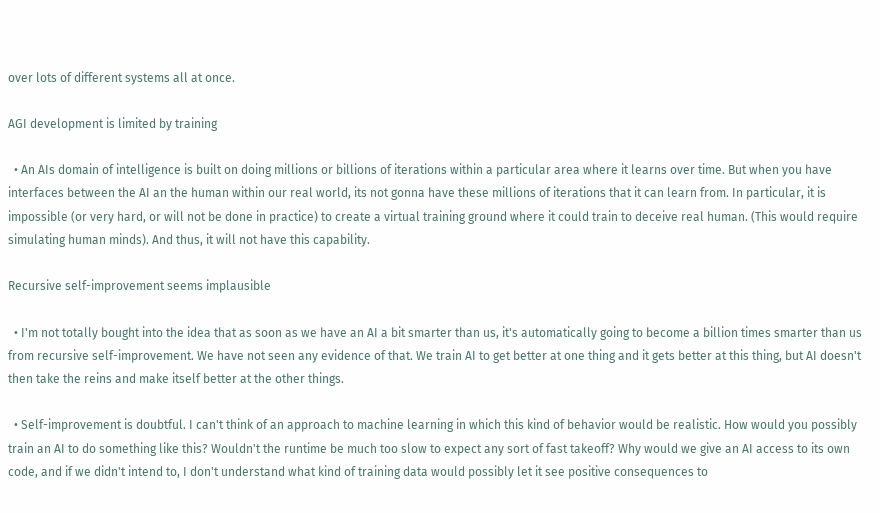over lots of different systems all at once.

AGI development is limited by training

  • An AIs domain of intelligence is built on doing millions or billions of iterations within a particular area where it learns over time. But when you have interfaces between the AI an the human within our real world, its not gonna have these millions of iterations that it can learn from. In particular, it is impossible (or very hard, or will not be done in practice) to create a virtual training ground where it could train to deceive real human. (This would require simulating human minds). And thus, it will not have this capability.

Recursive self-improvement seems implausible

  • I'm not totally bought into the idea that as soon as we have an AI a bit smarter than us, it's automatically going to become a billion times smarter than us from recursive self-improvement. We have not seen any evidence of that. We train AI to get better at one thing and it gets better at this thing, but AI doesn't then take the reins and make itself better at the other things.

  • Self-improvement is doubtful. I can't think of an approach to machine learning in which this kind of behavior would be realistic. How would you possibly train an AI to do something like this? Wouldn't the runtime be much too slow to expect any sort of fast takeoff? Why would we give an AI access to its own code, and if we didn't intend to, I don't understand what kind of training data would possibly let it see positive consequences to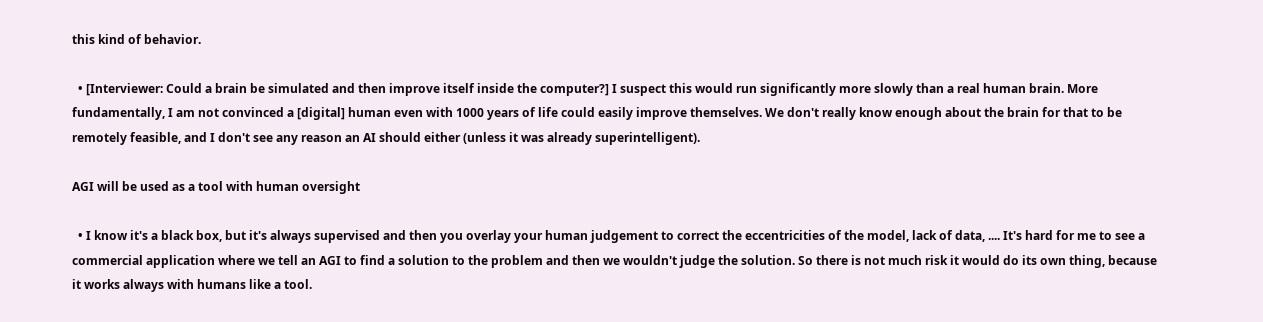this kind of behavior.

  • [Interviewer: Could a brain be simulated and then improve itself inside the computer?] I suspect this would run significantly more slowly than a real human brain. More fundamentally, I am not convinced a [digital] human even with 1000 years of life could easily improve themselves. We don't really know enough about the brain for that to be remotely feasible, and I don't see any reason an AI should either (unless it was already superintelligent).

AGI will be used as a tool with human oversight

  • I know it's a black box, but it's always supervised and then you overlay your human judgement to correct the eccentricities of the model, lack of data, .... It's hard for me to see a commercial application where we tell an AGI to find a solution to the problem and then we wouldn't judge the solution. So there is not much risk it would do its own thing, because it works always with humans like a tool.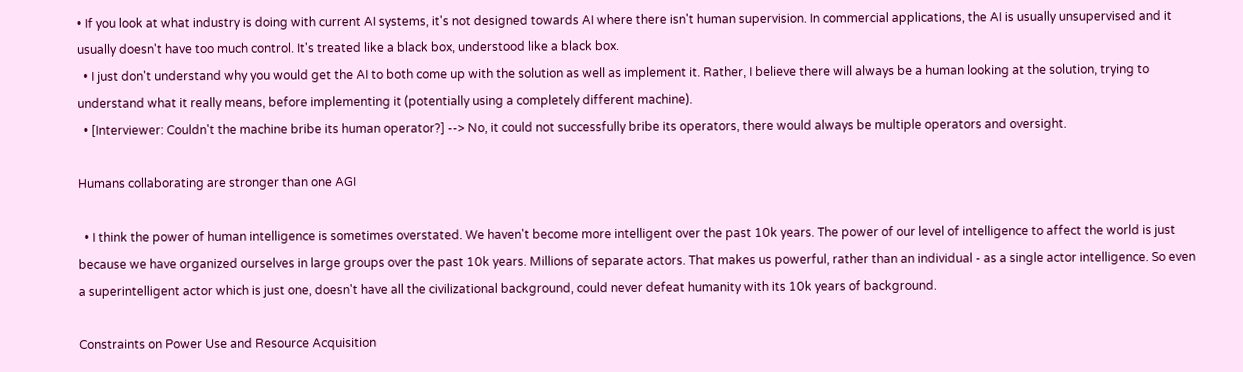• If you look at what industry is doing with current AI systems, it's not designed towards AI where there isn't human supervision. In commercial applications, the AI is usually unsupervised and it usually doesn't have too much control. It's treated like a black box, understood like a black box.
  • I just don't understand why you would get the AI to both come up with the solution as well as implement it. Rather, I believe there will always be a human looking at the solution, trying to understand what it really means, before implementing it (potentially using a completely different machine).
  • [Interviewer: Couldn't the machine bribe its human operator?] --> No, it could not successfully bribe its operators, there would always be multiple operators and oversight.

Humans collaborating are stronger than one AGI

  • I think the power of human intelligence is sometimes overstated. We haven't become more intelligent over the past 10k years. The power of our level of intelligence to affect the world is just because we have organized ourselves in large groups over the past 10k years. Millions of separate actors. That makes us powerful, rather than an individual - as a single actor intelligence. So even a superintelligent actor which is just one, doesn't have all the civilizational background, could never defeat humanity with its 10k years of background.

Constraints on Power Use and Resource Acquisition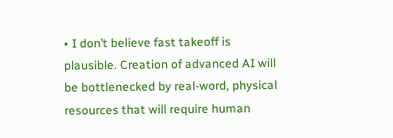• I don’t believe fast takeoff is plausible. Creation of advanced AI will be bottlenecked by real-word, physical resources that will require human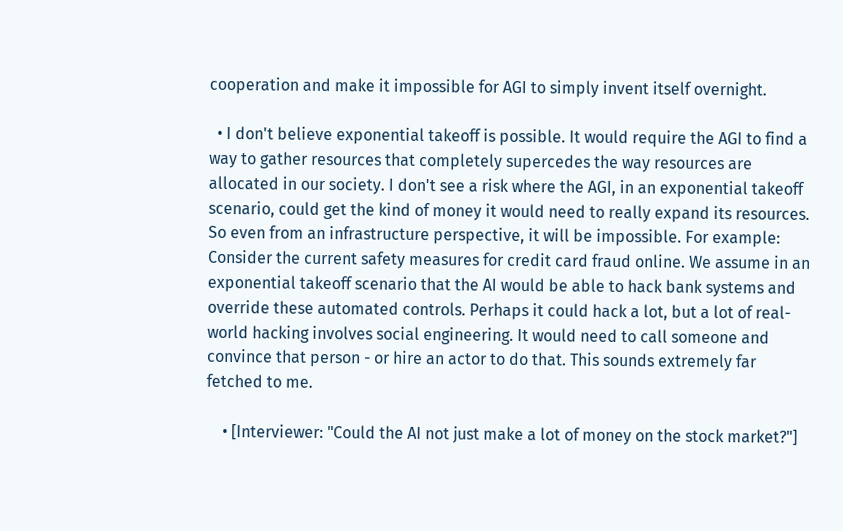cooperation and make it impossible for AGI to simply invent itself overnight.

  • I don't believe exponential takeoff is possible. It would require the AGI to find a way to gather resources that completely supercedes the way resources are allocated in our society. I don't see a risk where the AGI, in an exponential takeoff scenario, could get the kind of money it would need to really expand its resources. So even from an infrastructure perspective, it will be impossible. For example: Consider the current safety measures for credit card fraud online. We assume in an exponential takeoff scenario that the AI would be able to hack bank systems and override these automated controls. Perhaps it could hack a lot, but a lot of real-world hacking involves social engineering. It would need to call someone and convince that person - or hire an actor to do that. This sounds extremely far fetched to me.

    • [Interviewer: "Could the AI not just make a lot of money on the stock market?"]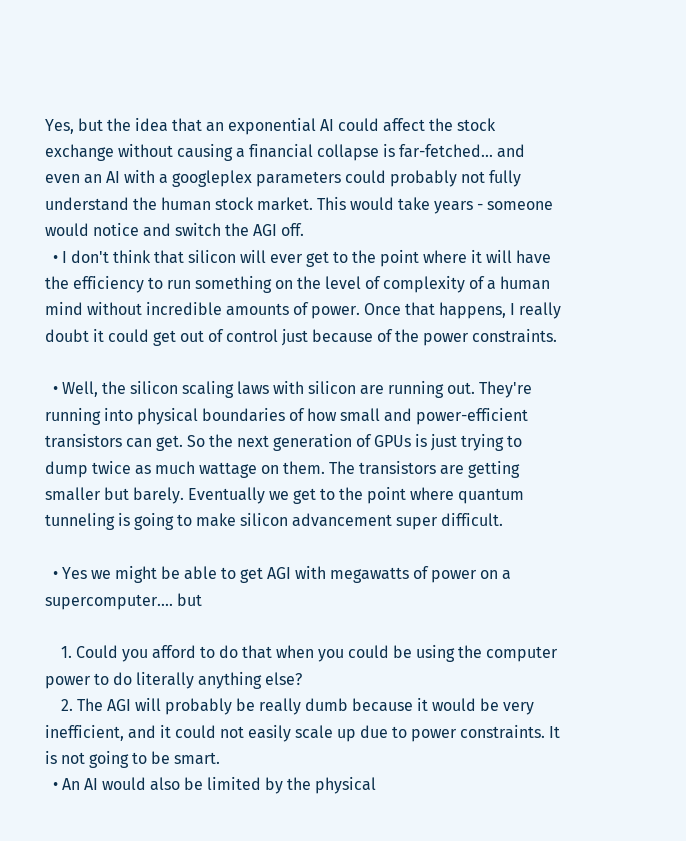Yes, but the idea that an exponential AI could affect the stock exchange without causing a financial collapse is far-fetched... and even an AI with a googleplex parameters could probably not fully understand the human stock market. This would take years - someone would notice and switch the AGI off.
  • I don't think that silicon will ever get to the point where it will have the efficiency to run something on the level of complexity of a human mind without incredible amounts of power. Once that happens, I really doubt it could get out of control just because of the power constraints.

  • Well, the silicon scaling laws with silicon are running out. They're running into physical boundaries of how small and power-efficient transistors can get. So the next generation of GPUs is just trying to dump twice as much wattage on them. The transistors are getting smaller but barely. Eventually we get to the point where quantum tunneling is going to make silicon advancement super difficult.

  • Yes we might be able to get AGI with megawatts of power on a supercomputer.... but

    1. Could you afford to do that when you could be using the computer power to do literally anything else?
    2. The AGI will probably be really dumb because it would be very inefficient, and it could not easily scale up due to power constraints. It is not going to be smart.
  • An AI would also be limited by the physical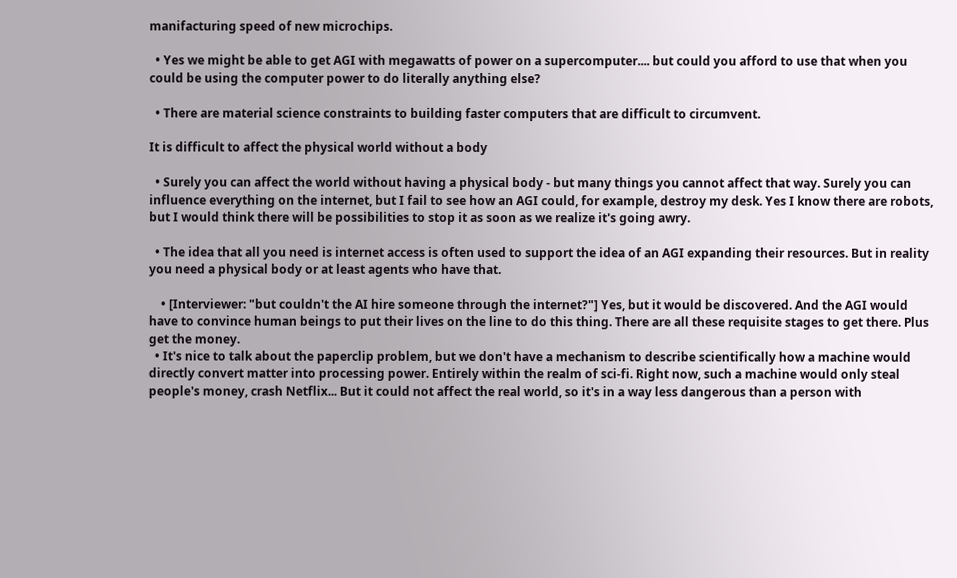manifacturing speed of new microchips.

  • Yes we might be able to get AGI with megawatts of power on a supercomputer.... but could you afford to use that when you could be using the computer power to do literally anything else?

  • There are material science constraints to building faster computers that are difficult to circumvent.

It is difficult to affect the physical world without a body

  • Surely you can affect the world without having a physical body - but many things you cannot affect that way. Surely you can influence everything on the internet, but I fail to see how an AGI could, for example, destroy my desk. Yes I know there are robots, but I would think there will be possibilities to stop it as soon as we realize it's going awry.

  • The idea that all you need is internet access is often used to support the idea of an AGI expanding their resources. But in reality you need a physical body or at least agents who have that.

    • [Interviewer: "but couldn't the AI hire someone through the internet?"] Yes, but it would be discovered. And the AGI would have to convince human beings to put their lives on the line to do this thing. There are all these requisite stages to get there. Plus get the money.
  • It's nice to talk about the paperclip problem, but we don't have a mechanism to describe scientifically how a machine would directly convert matter into processing power. Entirely within the realm of sci-fi. Right now, such a machine would only steal people's money, crash Netflix... But it could not affect the real world, so it's in a way less dangerous than a person with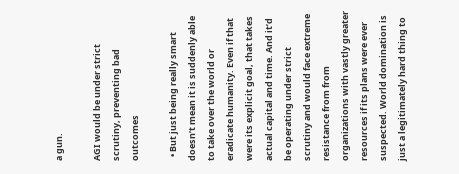a gun.

AGI would be under strict scrutiny, preventing bad outcomes

  • But just being really smart doesn’t mean it is suddenly able to take over the world or eradicate humanity. Even if that were its explicit goal, that takes actual capital and time. And it’d be operating under strict scrutiny and would face extreme resistance from from organizations with vastly greater resources if its plans were ever suspected. World domination is just a legitimately hard thing to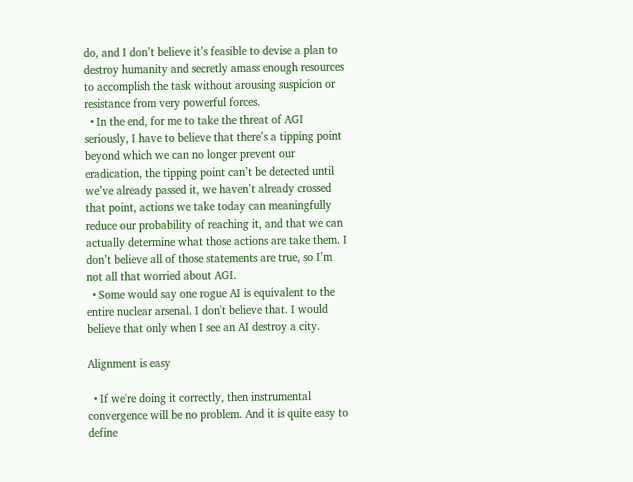do, and I don’t believe it’s feasible to devise a plan to destroy humanity and secretly amass enough resources to accomplish the task without arousing suspicion or resistance from very powerful forces.
  • In the end, for me to take the threat of AGI seriously, I have to believe that there’s a tipping point beyond which we can no longer prevent our eradication, the tipping point can’t be detected until we’ve already passed it, we haven’t already crossed that point, actions we take today can meaningfully reduce our probability of reaching it, and that we can actually determine what those actions are take them. I don’t believe all of those statements are true, so I’m not all that worried about AGI.
  • Some would say one rogue AI is equivalent to the entire nuclear arsenal. I don't believe that. I would believe that only when I see an AI destroy a city.

Alignment is easy

  • If we're doing it correctly, then instrumental convergence will be no problem. And it is quite easy to define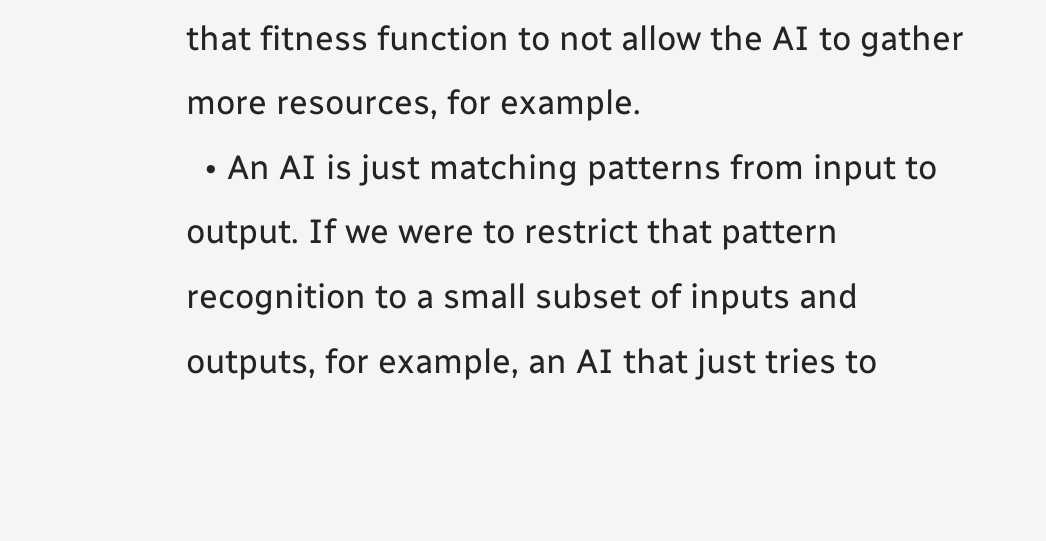that fitness function to not allow the AI to gather more resources, for example.
  • An AI is just matching patterns from input to output. If we were to restrict that pattern recognition to a small subset of inputs and outputs, for example, an AI that just tries to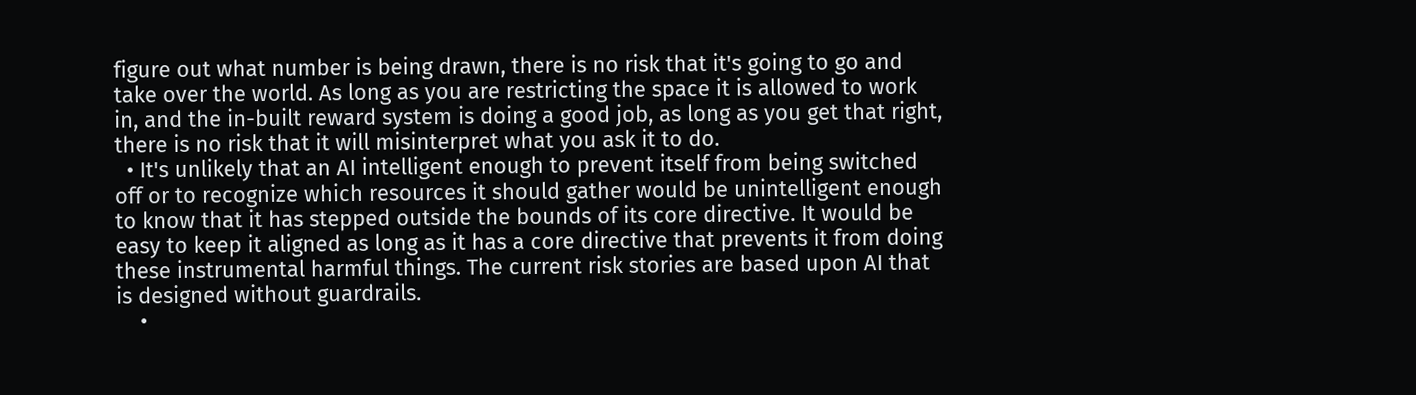figure out what number is being drawn, there is no risk that it's going to go and take over the world. As long as you are restricting the space it is allowed to work in, and the in-built reward system is doing a good job, as long as you get that right, there is no risk that it will misinterpret what you ask it to do.
  • It's unlikely that an AI intelligent enough to prevent itself from being switched off or to recognize which resources it should gather would be unintelligent enough to know that it has stepped outside the bounds of its core directive. It would be easy to keep it aligned as long as it has a core directive that prevents it from doing these instrumental harmful things. The current risk stories are based upon AI that is designed without guardrails.
    •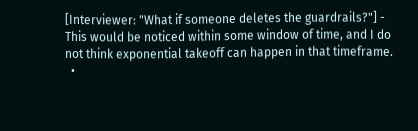[Interviewer: "What if someone deletes the guardrails?"] - This would be noticed within some window of time, and I do not think exponential takeoff can happen in that timeframe.
  •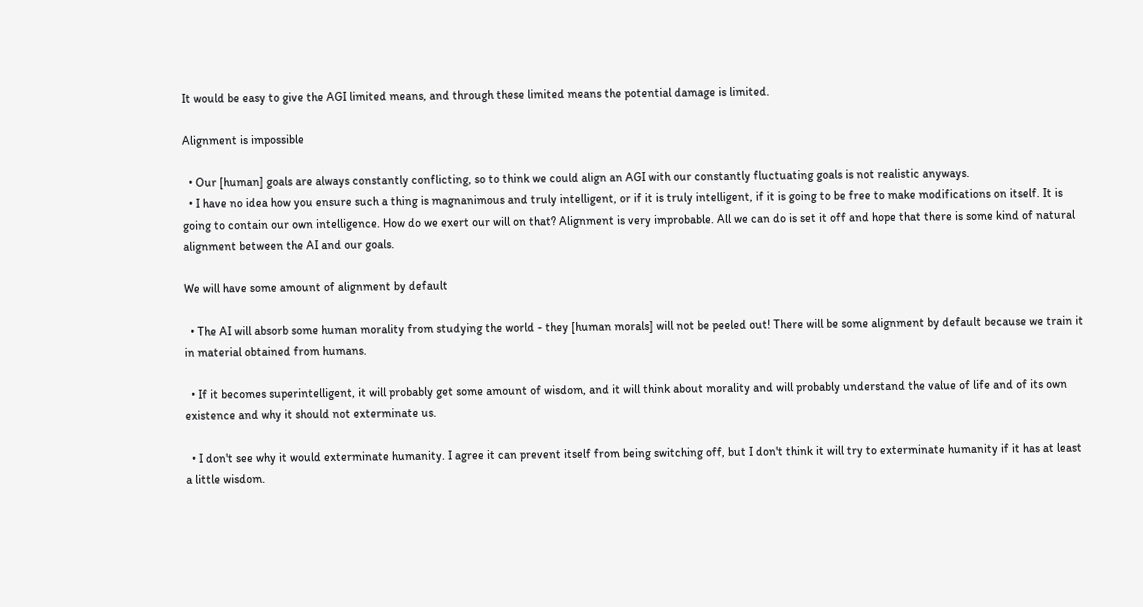It would be easy to give the AGI limited means, and through these limited means the potential damage is limited.

Alignment is impossible

  • Our [human] goals are always constantly conflicting, so to think we could align an AGI with our constantly fluctuating goals is not realistic anyways.
  • I have no idea how you ensure such a thing is magnanimous and truly intelligent, or if it is truly intelligent, if it is going to be free to make modifications on itself. It is going to contain our own intelligence. How do we exert our will on that? Alignment is very improbable. All we can do is set it off and hope that there is some kind of natural alignment between the AI and our goals.

We will have some amount of alignment by default

  • The AI will absorb some human morality from studying the world - they [human morals] will not be peeled out! There will be some alignment by default because we train it in material obtained from humans.

  • If it becomes superintelligent, it will probably get some amount of wisdom, and it will think about morality and will probably understand the value of life and of its own existence and why it should not exterminate us.

  • I don't see why it would exterminate humanity. I agree it can prevent itself from being switching off, but I don't think it will try to exterminate humanity if it has at least a little wisdom.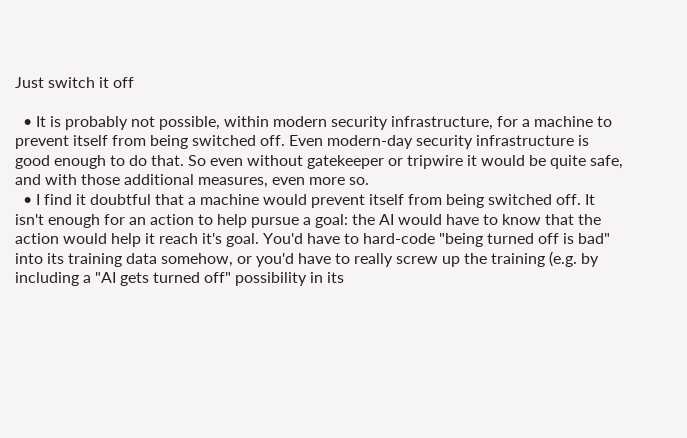Just switch it off

  • It is probably not possible, within modern security infrastructure, for a machine to prevent itself from being switched off. Even modern-day security infrastructure is good enough to do that. So even without gatekeeper or tripwire it would be quite safe, and with those additional measures, even more so.
  • I find it doubtful that a machine would prevent itself from being switched off. It isn't enough for an action to help pursue a goal: the AI would have to know that the action would help it reach it's goal. You'd have to hard-code "being turned off is bad" into its training data somehow, or you'd have to really screw up the training (e.g. by including a "AI gets turned off" possibility in its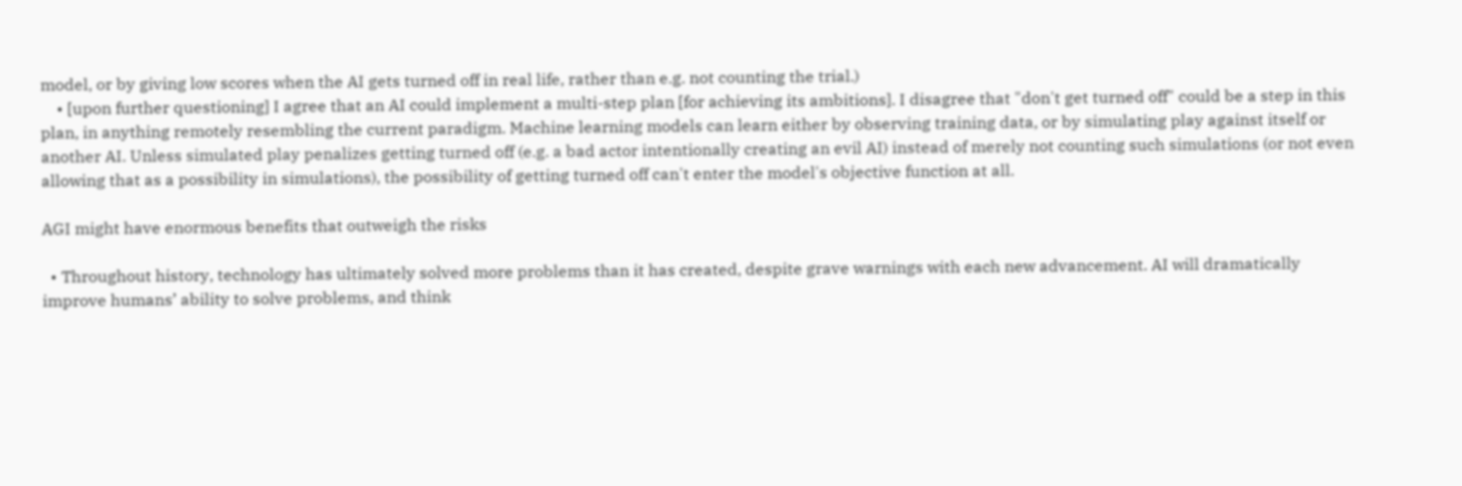model, or by giving low scores when the AI gets turned off in real life, rather than e.g. not counting the trial.)
    • [upon further questioning] I agree that an AI could implement a multi-step plan [for achieving its ambitions]. I disagree that "don't get turned off" could be a step in this plan, in anything remotely resembling the current paradigm. Machine learning models can learn either by observing training data, or by simulating play against itself or another AI. Unless simulated play penalizes getting turned off (e.g. a bad actor intentionally creating an evil AI) instead of merely not counting such simulations (or not even allowing that as a possibility in simulations), the possibility of getting turned off can't enter the model's objective function at all.

AGI might have enormous benefits that outweigh the risks

  • Throughout history, technology has ultimately solved more problems than it has created, despite grave warnings with each new advancement. AI will dramatically improve humans’ ability to solve problems, and think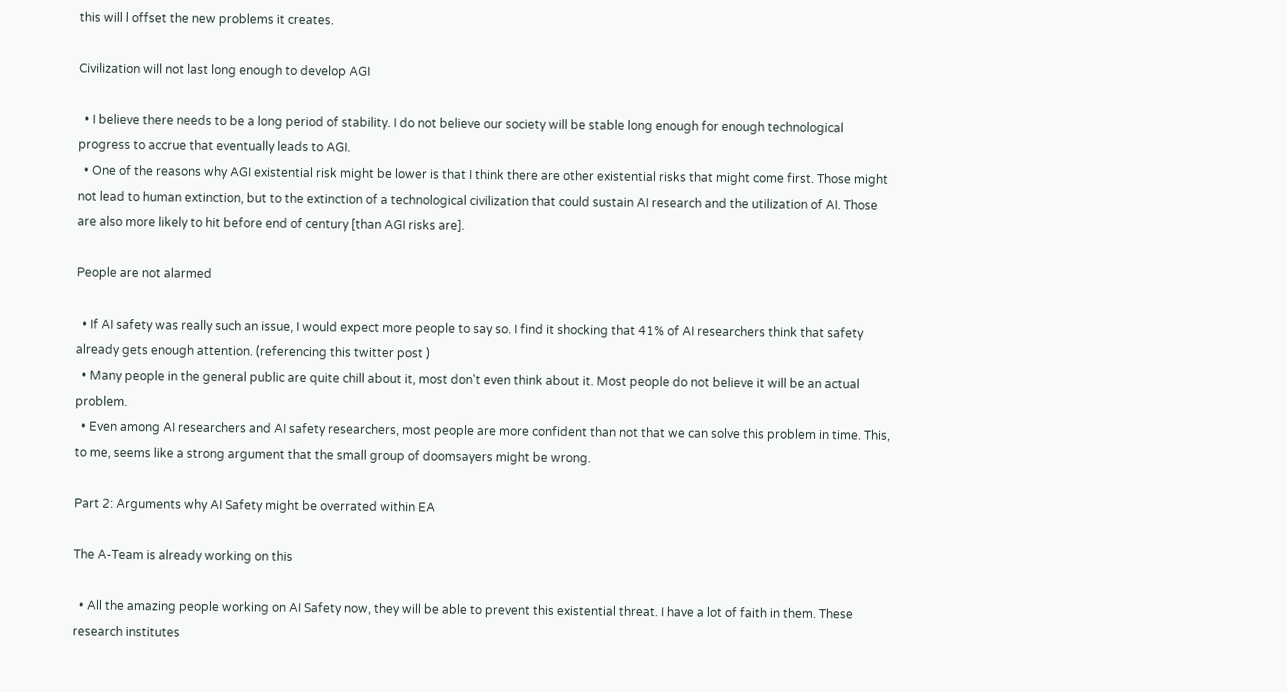this will l offset the new problems it creates.

Civilization will not last long enough to develop AGI

  • I believe there needs to be a long period of stability. I do not believe our society will be stable long enough for enough technological progress to accrue that eventually leads to AGI.
  • One of the reasons why AGI existential risk might be lower is that I think there are other existential risks that might come first. Those might not lead to human extinction, but to the extinction of a technological civilization that could sustain AI research and the utilization of AI. Those are also more likely to hit before end of century [than AGI risks are].

People are not alarmed

  • If AI safety was really such an issue, I would expect more people to say so. I find it shocking that 41% of AI researchers think that safety already gets enough attention. (referencing this twitter post )
  • Many people in the general public are quite chill about it, most don't even think about it. Most people do not believe it will be an actual problem.
  • Even among AI researchers and AI safety researchers, most people are more confident than not that we can solve this problem in time. This, to me, seems like a strong argument that the small group of doomsayers might be wrong.

Part 2: Arguments why AI Safety might be overrated within EA

The A-Team is already working on this

  • All the amazing people working on AI Safety now, they will be able to prevent this existential threat. I have a lot of faith in them. These research institutes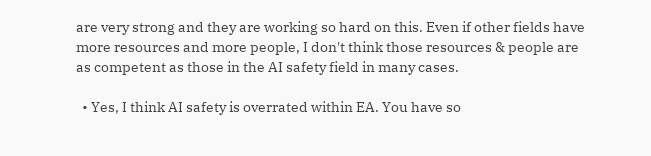are very strong and they are working so hard on this. Even if other fields have more resources and more people, I don't think those resources & people are as competent as those in the AI safety field in many cases.

  • Yes, I think AI safety is overrated within EA. You have so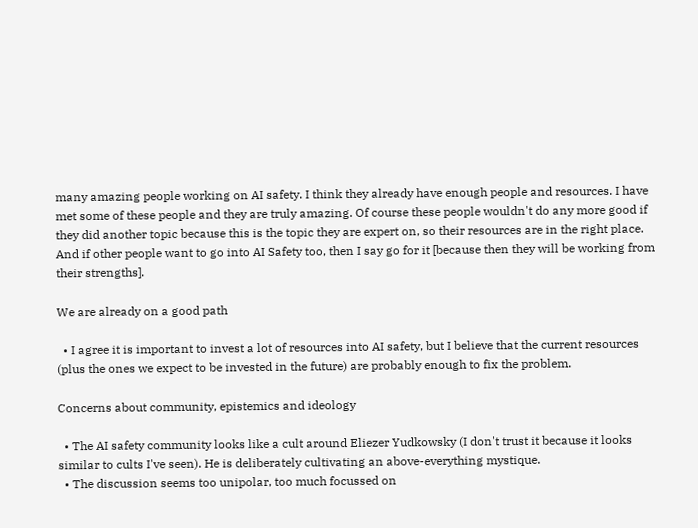many amazing people working on AI safety. I think they already have enough people and resources. I have met some of these people and they are truly amazing. Of course these people wouldn't do any more good if they did another topic because this is the topic they are expert on, so their resources are in the right place. And if other people want to go into AI Safety too, then I say go for it [because then they will be working from their strengths].

We are already on a good path

  • I agree it is important to invest a lot of resources into AI safety, but I believe that the current resources (plus the ones we expect to be invested in the future) are probably enough to fix the problem.

Concerns about community, epistemics and ideology

  • The AI safety community looks like a cult around Eliezer Yudkowsky (I don't trust it because it looks similar to cults I've seen). He is deliberately cultivating an above-everything mystique.
  • The discussion seems too unipolar, too much focussed on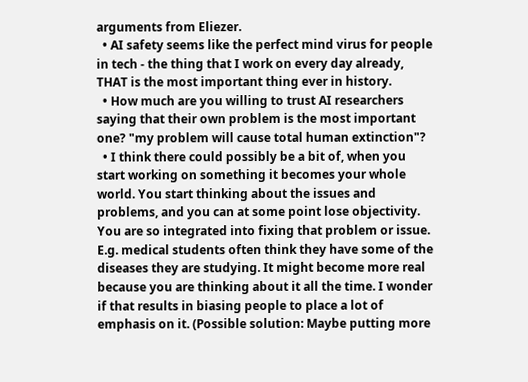arguments from Eliezer.
  • AI safety seems like the perfect mind virus for people in tech - the thing that I work on every day already, THAT is the most important thing ever in history.
  • How much are you willing to trust AI researchers saying that their own problem is the most important one? "my problem will cause total human extinction"?
  • I think there could possibly be a bit of, when you start working on something it becomes your whole world. You start thinking about the issues and problems, and you can at some point lose objectivity. You are so integrated into fixing that problem or issue. E.g. medical students often think they have some of the diseases they are studying. It might become more real because you are thinking about it all the time. I wonder if that results in biasing people to place a lot of emphasis on it. (Possible solution: Maybe putting more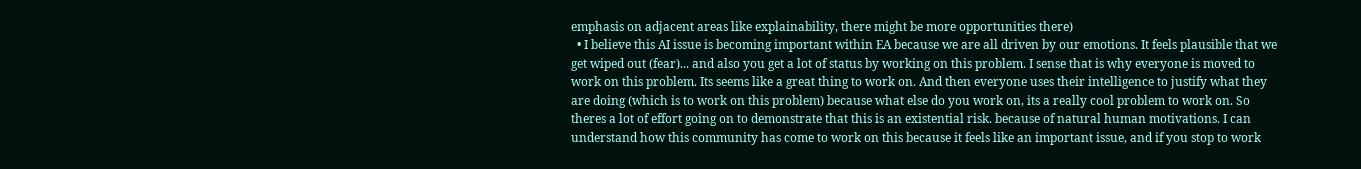emphasis on adjacent areas like explainability, there might be more opportunities there)
  • I believe this AI issue is becoming important within EA because we are all driven by our emotions. It feels plausible that we get wiped out (fear)... and also you get a lot of status by working on this problem. I sense that is why everyone is moved to work on this problem. Its seems like a great thing to work on. And then everyone uses their intelligence to justify what they are doing (which is to work on this problem) because what else do you work on, its a really cool problem to work on. So theres a lot of effort going on to demonstrate that this is an existential risk. because of natural human motivations. I can understand how this community has come to work on this because it feels like an important issue, and if you stop to work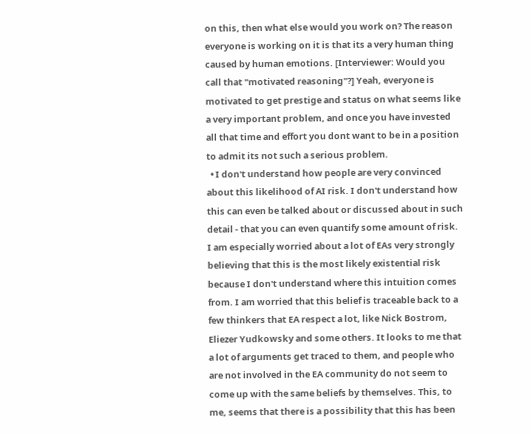on this, then what else would you work on? The reason everyone is working on it is that its a very human thing caused by human emotions. [Interviewer: Would you call that "motivated reasoning"?] Yeah, everyone is motivated to get prestige and status on what seems like a very important problem, and once you have invested all that time and effort you dont want to be in a position to admit its not such a serious problem.
  • I don't understand how people are very convinced about this likelihood of AI risk. I don't understand how this can even be talked about or discussed about in such detail - that you can even quantify some amount of risk. I am especially worried about a lot of EAs very strongly believing that this is the most likely existential risk because I don't understand where this intuition comes from. I am worried that this belief is traceable back to a few thinkers that EA respect a lot, like Nick Bostrom, Eliezer Yudkowsky and some others. It looks to me that a lot of arguments get traced to them, and people who are not involved in the EA community do not seem to come up with the same beliefs by themselves. This, to me, seems that there is a possibility that this has been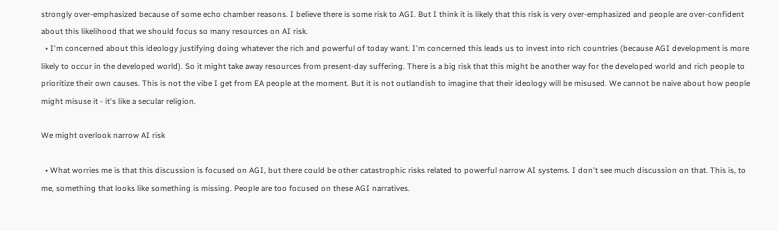strongly over-emphasized because of some echo chamber reasons. I believe there is some risk to AGI. But I think it is likely that this risk is very over-emphasized and people are over-confident about this likelihood that we should focus so many resources on AI risk.
  • I'm concerned about this ideology justifying doing whatever the rich and powerful of today want. I'm concerned this leads us to invest into rich countries (because AGI development is more likely to occur in the developed world). So it might take away resources from present-day suffering. There is a big risk that this might be another way for the developed world and rich people to prioritize their own causes. This is not the vibe I get from EA people at the moment. But it is not outlandish to imagine that their ideology will be misused. We cannot be naive about how people might misuse it - it's like a secular religion.

We might overlook narrow AI risk

  • What worries me is that this discussion is focused on AGI, but there could be other catastrophic risks related to powerful narrow AI systems. I don't see much discussion on that. This is, to me, something that looks like something is missing. People are too focused on these AGI narratives.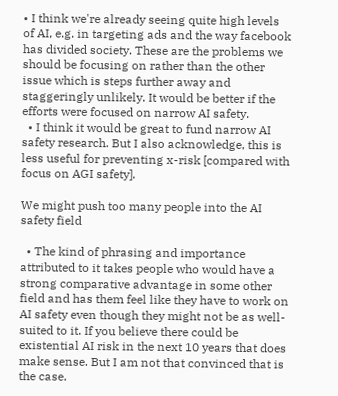• I think we're already seeing quite high levels of AI, e.g. in targeting ads and the way facebook has divided society. These are the problems we should be focusing on rather than the other issue which is steps further away and staggeringly unlikely. It would be better if the efforts were focused on narrow AI safety.
  • I think it would be great to fund narrow AI safety research. But I also acknowledge, this is less useful for preventing x-risk [compared with focus on AGI safety].

We might push too many people into the AI safety field

  • The kind of phrasing and importance attributed to it takes people who would have a strong comparative advantage in some other field and has them feel like they have to work on AI safety even though they might not be as well-suited to it. If you believe there could be existential AI risk in the next 10 years that does make sense. But I am not that convinced that is the case.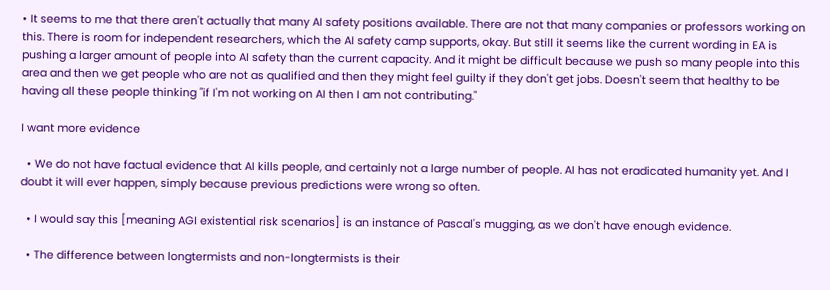• It seems to me that there aren't actually that many AI safety positions available. There are not that many companies or professors working on this. There is room for independent researchers, which the AI safety camp supports, okay. But still it seems like the current wording in EA is pushing a larger amount of people into AI safety than the current capacity. And it might be difficult because we push so many people into this area and then we get people who are not as qualified and then they might feel guilty if they don't get jobs. Doesn't seem that healthy to be having all these people thinking "if I'm not working on AI then I am not contributing."

I want more evidence

  • We do not have factual evidence that AI kills people, and certainly not a large number of people. AI has not eradicated humanity yet. And I doubt it will ever happen, simply because previous predictions were wrong so often.

  • I would say this [meaning AGI existential risk scenarios] is an instance of Pascal's mugging, as we don't have enough evidence.

  • The difference between longtermists and non-longtermists is their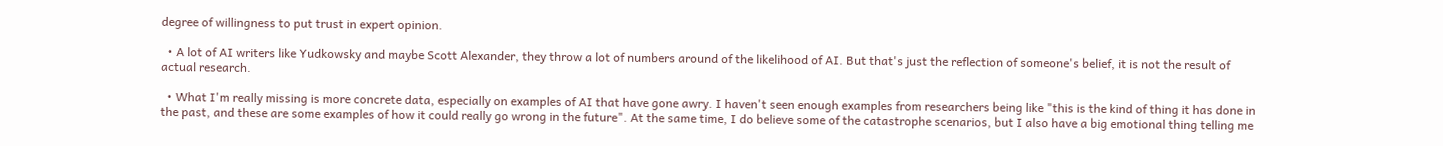degree of willingness to put trust in expert opinion.

  • A lot of AI writers like Yudkowsky and maybe Scott Alexander, they throw a lot of numbers around of the likelihood of AI. But that's just the reflection of someone's belief, it is not the result of actual research.

  • What I'm really missing is more concrete data, especially on examples of AI that have gone awry. I haven't seen enough examples from researchers being like "this is the kind of thing it has done in the past, and these are some examples of how it could really go wrong in the future". At the same time, I do believe some of the catastrophe scenarios, but I also have a big emotional thing telling me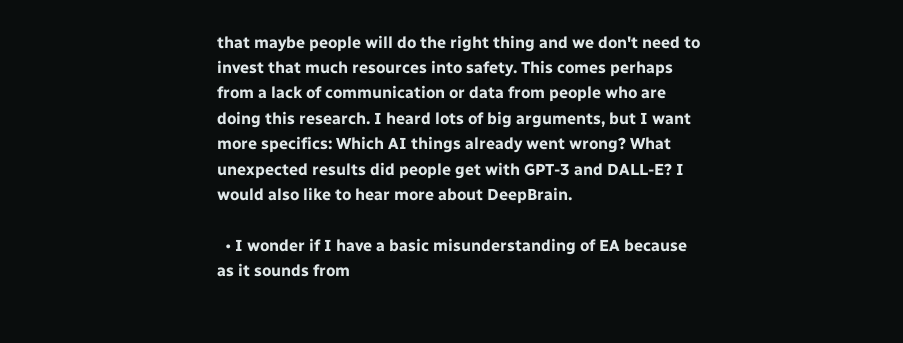that maybe people will do the right thing and we don't need to invest that much resources into safety. This comes perhaps from a lack of communication or data from people who are doing this research. I heard lots of big arguments, but I want more specifics: Which AI things already went wrong? What unexpected results did people get with GPT-3 and DALL-E? I would also like to hear more about DeepBrain.

  • I wonder if I have a basic misunderstanding of EA because as it sounds from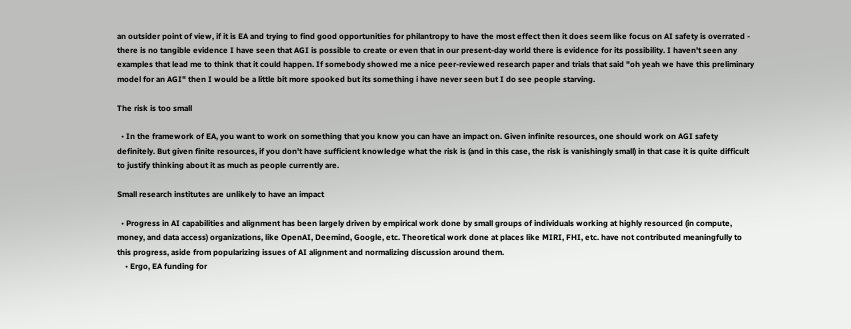an outsider point of view, if it is EA and trying to find good opportunities for philantropy to have the most effect then it does seem like focus on AI safety is overrated - there is no tangible evidence I have seen that AGI is possible to create or even that in our present-day world there is evidence for its possibility. I haven't seen any examples that lead me to think that it could happen. If somebody showed me a nice peer-reviewed research paper and trials that said "oh yeah we have this preliminary model for an AGI" then I would be a little bit more spooked but its something i have never seen but I do see people starving.

The risk is too small

  • In the framework of EA, you want to work on something that you know you can have an impact on. Given infinite resources, one should work on AGI safety definitely. But given finite resources, if you don't have sufficient knowledge what the risk is (and in this case, the risk is vanishingly small) in that case it is quite difficult to justify thinking about it as much as people currently are.

Small research institutes are unlikely to have an impact

  • Progress in AI capabilities and alignment has been largely driven by empirical work done by small groups of individuals working at highly resourced (in compute, money, and data access) organizations, like OpenAI, Deemind, Google, etc. Theoretical work done at places like MIRI, FHI, etc. have not contributed meaningfully to this progress, aside from popularizing issues of AI alignment and normalizing discussion around them.
    • Ergo, EA funding for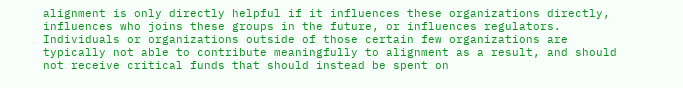alignment is only directly helpful if it influences these organizations directly, influences who joins these groups in the future, or influences regulators. Individuals or organizations outside of those certain few organizations are typically not able to contribute meaningfully to alignment as a result, and should not receive critical funds that should instead be spent on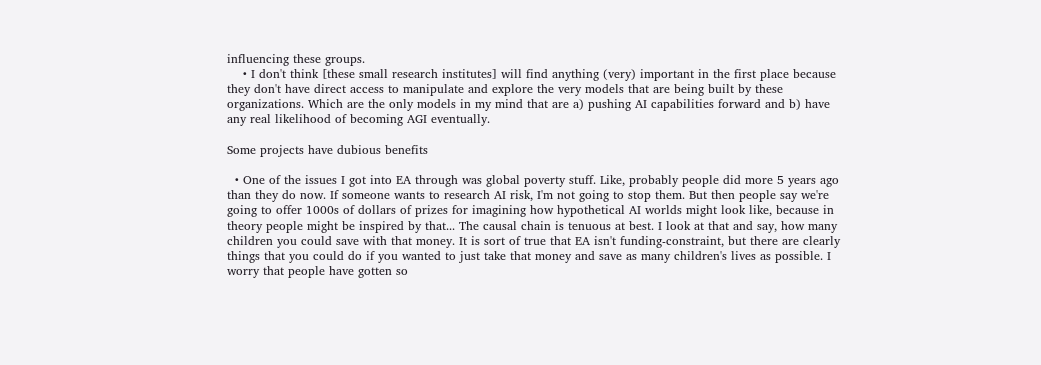influencing these groups.
    • I don't think [these small research institutes] will find anything (very) important in the first place because they don't have direct access to manipulate and explore the very models that are being built by these organizations. Which are the only models in my mind that are a) pushing AI capabilities forward and b) have any real likelihood of becoming AGI eventually.

Some projects have dubious benefits

  • One of the issues I got into EA through was global poverty stuff. Like, probably people did more 5 years ago than they do now. If someone wants to research AI risk, I'm not going to stop them. But then people say we're going to offer 1000s of dollars of prizes for imagining how hypothetical AI worlds might look like, because in theory people might be inspired by that... The causal chain is tenuous at best. I look at that and say, how many children you could save with that money. It is sort of true that EA isn't funding-constraint, but there are clearly things that you could do if you wanted to just take that money and save as many children's lives as possible. I worry that people have gotten so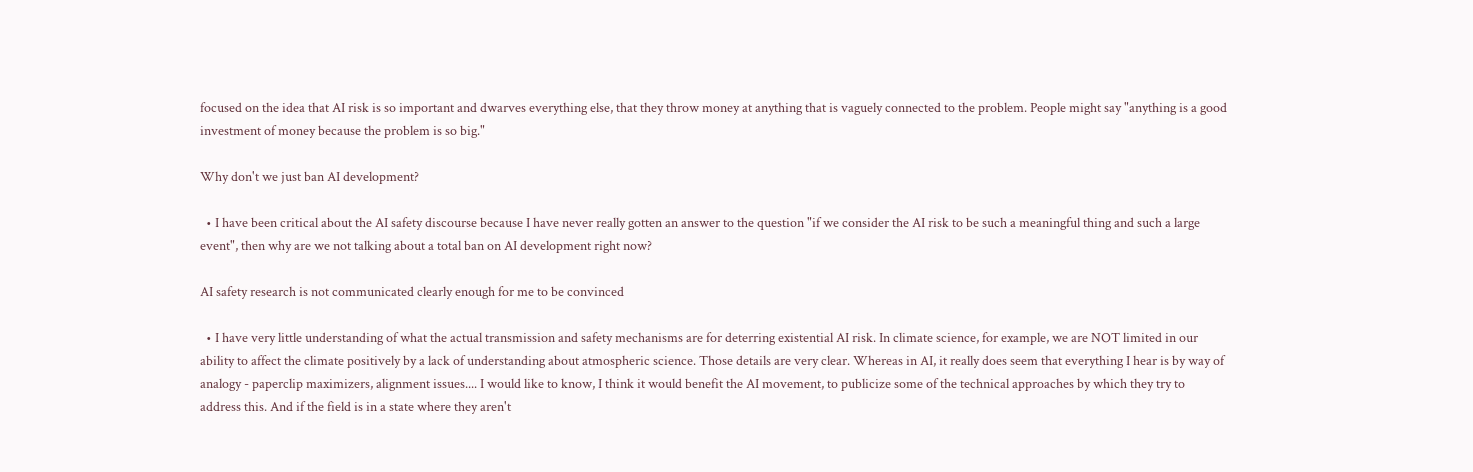focused on the idea that AI risk is so important and dwarves everything else, that they throw money at anything that is vaguely connected to the problem. People might say "anything is a good investment of money because the problem is so big."

Why don't we just ban AI development?

  • I have been critical about the AI safety discourse because I have never really gotten an answer to the question "if we consider the AI risk to be such a meaningful thing and such a large event", then why are we not talking about a total ban on AI development right now?

AI safety research is not communicated clearly enough for me to be convinced

  • I have very little understanding of what the actual transmission and safety mechanisms are for deterring existential AI risk. In climate science, for example, we are NOT limited in our ability to affect the climate positively by a lack of understanding about atmospheric science. Those details are very clear. Whereas in AI, it really does seem that everything I hear is by way of analogy - paperclip maximizers, alignment issues.... I would like to know, I think it would benefit the AI movement, to publicize some of the technical approaches by which they try to address this. And if the field is in a state where they aren't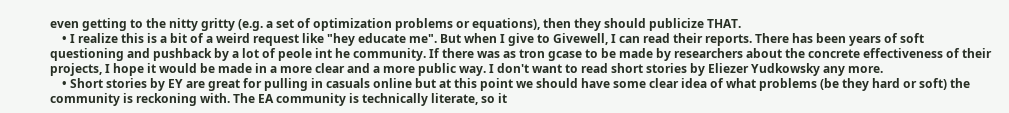even getting to the nitty gritty (e.g. a set of optimization problems or equations), then they should publicize THAT.
    • I realize this is a bit of a weird request like "hey educate me". But when I give to Givewell, I can read their reports. There has been years of soft questioning and pushback by a lot of peole int he community. If there was as tron gcase to be made by researchers about the concrete effectiveness of their projects, I hope it would be made in a more clear and a more public way. I don't want to read short stories by Eliezer Yudkowsky any more.
    • Short stories by EY are great for pulling in casuals online but at this point we should have some clear idea of what problems (be they hard or soft) the community is reckoning with. The EA community is technically literate, so it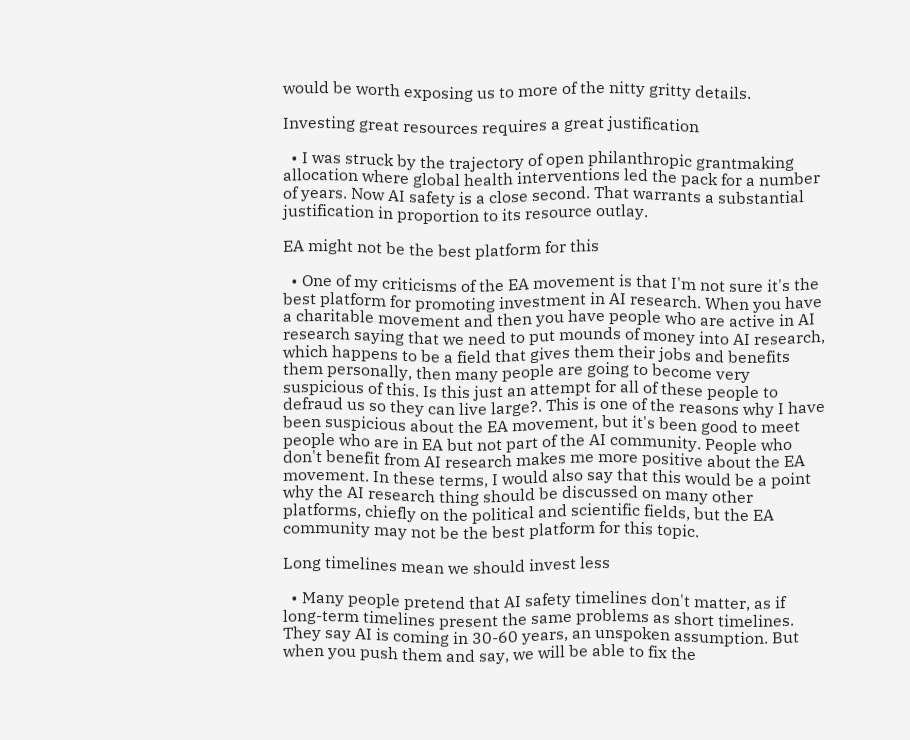would be worth exposing us to more of the nitty gritty details.

Investing great resources requires a great justification

  • I was struck by the trajectory of open philanthropic grantmaking allocation where global health interventions led the pack for a number of years. Now AI safety is a close second. That warrants a substantial justification in proportion to its resource outlay.

EA might not be the best platform for this

  • One of my criticisms of the EA movement is that I'm not sure it's the best platform for promoting investment in AI research. When you have a charitable movement and then you have people who are active in AI research saying that we need to put mounds of money into AI research, which happens to be a field that gives them their jobs and benefits them personally, then many people are going to become very suspicious of this. Is this just an attempt for all of these people to defraud us so they can live large?. This is one of the reasons why I have been suspicious about the EA movement, but it's been good to meet people who are in EA but not part of the AI community. People who don't benefit from AI research makes me more positive about the EA movement. In these terms, I would also say that this would be a point why the AI research thing should be discussed on many other platforms, chiefly on the political and scientific fields, but the EA community may not be the best platform for this topic.

Long timelines mean we should invest less

  • Many people pretend that AI safety timelines don't matter, as if long-term timelines present the same problems as short timelines. They say AI is coming in 30-60 years, an unspoken assumption. But when you push them and say, we will be able to fix the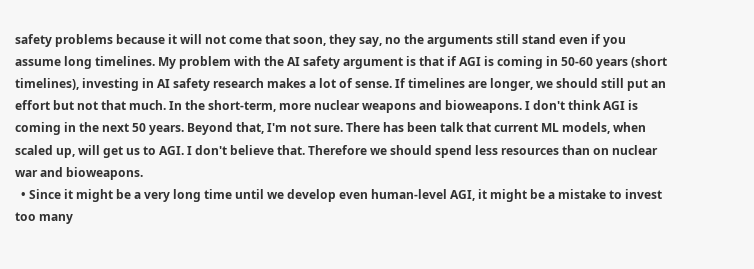safety problems because it will not come that soon, they say, no the arguments still stand even if you assume long timelines. My problem with the AI safety argument is that if AGI is coming in 50-60 years (short timelines), investing in AI safety research makes a lot of sense. If timelines are longer, we should still put an effort but not that much. In the short-term, more nuclear weapons and bioweapons. I don't think AGI is coming in the next 50 years. Beyond that, I'm not sure. There has been talk that current ML models, when scaled up, will get us to AGI. I don't believe that. Therefore we should spend less resources than on nuclear war and bioweapons.
  • Since it might be a very long time until we develop even human-level AGI, it might be a mistake to invest too many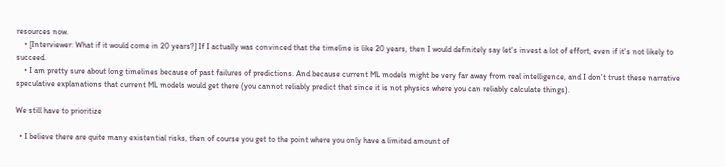resources now.
    • [Interviewer: What if it would come in 20 years?] If I actually was convinced that the timeline is like 20 years, then I would definitely say let's invest a lot of effort, even if it's not likely to succeed.
    • I am pretty sure about long timelines because of past failures of predictions. And because current ML models might be very far away from real intelligence, and I don't trust these narrative speculative explanations that current ML models would get there (you cannot reliably predict that since it is not physics where you can reliably calculate things).

We still have to prioritize

  • I believe there are quite many existential risks, then of course you get to the point where you only have a limited amount of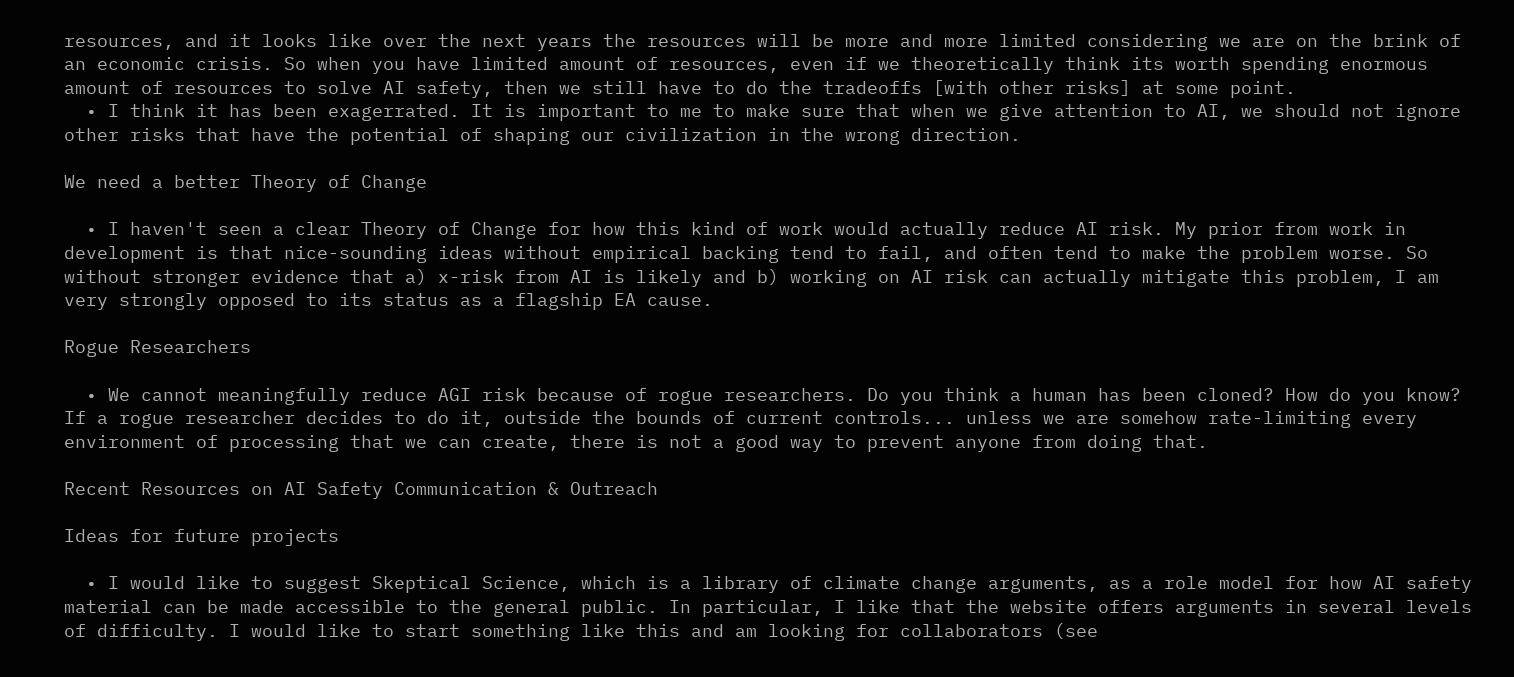resources, and it looks like over the next years the resources will be more and more limited considering we are on the brink of an economic crisis. So when you have limited amount of resources, even if we theoretically think its worth spending enormous amount of resources to solve AI safety, then we still have to do the tradeoffs [with other risks] at some point.
  • I think it has been exagerrated. It is important to me to make sure that when we give attention to AI, we should not ignore other risks that have the potential of shaping our civilization in the wrong direction.

We need a better Theory of Change

  • I haven't seen a clear Theory of Change for how this kind of work would actually reduce AI risk. My prior from work in development is that nice-sounding ideas without empirical backing tend to fail, and often tend to make the problem worse. So without stronger evidence that a) x-risk from AI is likely and b) working on AI risk can actually mitigate this problem, I am very strongly opposed to its status as a flagship EA cause.

Rogue Researchers

  • We cannot meaningfully reduce AGI risk because of rogue researchers. Do you think a human has been cloned? How do you know? If a rogue researcher decides to do it, outside the bounds of current controls... unless we are somehow rate-limiting every environment of processing that we can create, there is not a good way to prevent anyone from doing that.

Recent Resources on AI Safety Communication & Outreach

Ideas for future projects

  • I would like to suggest Skeptical Science, which is a library of climate change arguments, as a role model for how AI safety material can be made accessible to the general public. In particular, I like that the website offers arguments in several levels of difficulty. I would like to start something like this and am looking for collaborators (see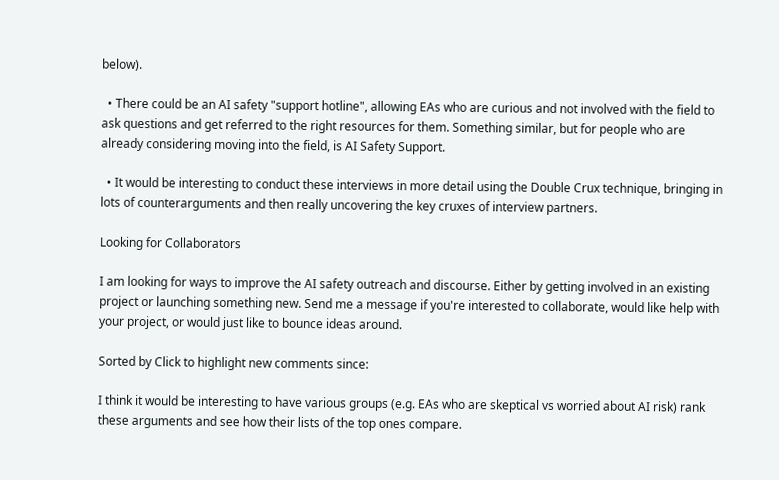below).

  • There could be an AI safety "support hotline", allowing EAs who are curious and not involved with the field to ask questions and get referred to the right resources for them. Something similar, but for people who are already considering moving into the field, is AI Safety Support.

  • It would be interesting to conduct these interviews in more detail using the Double Crux technique, bringing in lots of counterarguments and then really uncovering the key cruxes of interview partners.

Looking for Collaborators

I am looking for ways to improve the AI safety outreach and discourse. Either by getting involved in an existing project or launching something new. Send me a message if you're interested to collaborate, would like help with your project, or would just like to bounce ideas around.

Sorted by Click to highlight new comments since:

I think it would be interesting to have various groups (e.g. EAs who are skeptical vs worried about AI risk) rank these arguments and see how their lists of the top ones compare.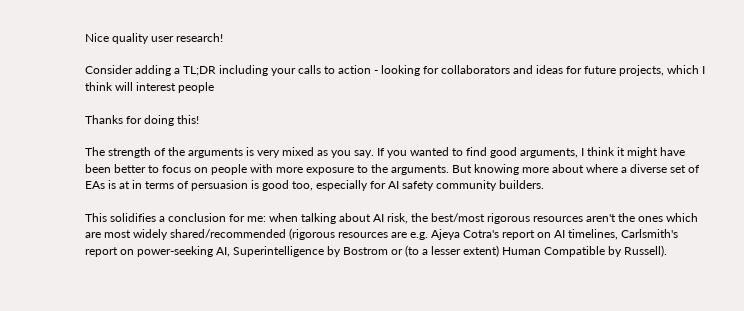Nice quality user research!

Consider adding a TL;DR including your calls to action - looking for collaborators and ideas for future projects, which I think will interest people

Thanks for doing this!

The strength of the arguments is very mixed as you say. If you wanted to find good arguments, I think it might have been better to focus on people with more exposure to the arguments. But knowing more about where a diverse set of EAs is at in terms of persuasion is good too, especially for AI safety community builders.

This solidifies a conclusion for me: when talking about AI risk, the best/most rigorous resources aren't the ones which are most widely shared/recommended (rigorous resources are e.g. Ajeya Cotra's report on AI timelines, Carlsmith's report on power-seeking AI, Superintelligence by Bostrom or (to a lesser extent) Human Compatible by Russell).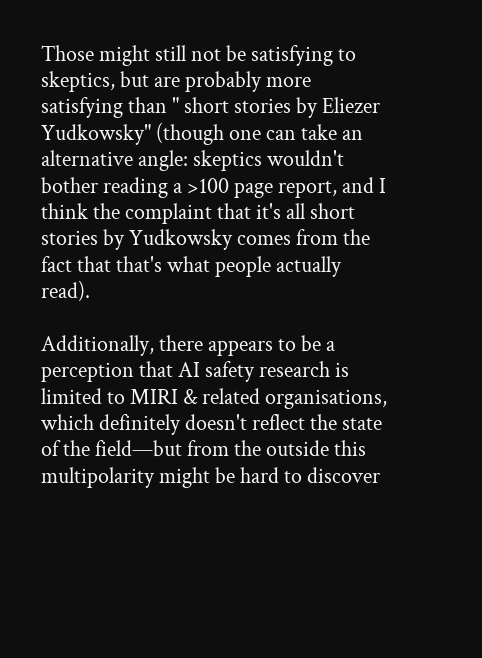Those might still not be satisfying to skeptics, but are probably more satisfying than " short stories by Eliezer Yudkowsky" (though one can take an alternative angle: skeptics wouldn't bother reading a >100 page report, and I think the complaint that it's all short stories by Yudkowsky comes from the fact that that's what people actually read).

Additionally, there appears to be a perception that AI safety research is limited to MIRI & related organisations, which definitely doesn't reflect the state of the field—but from the outside this multipolarity might be hard to discover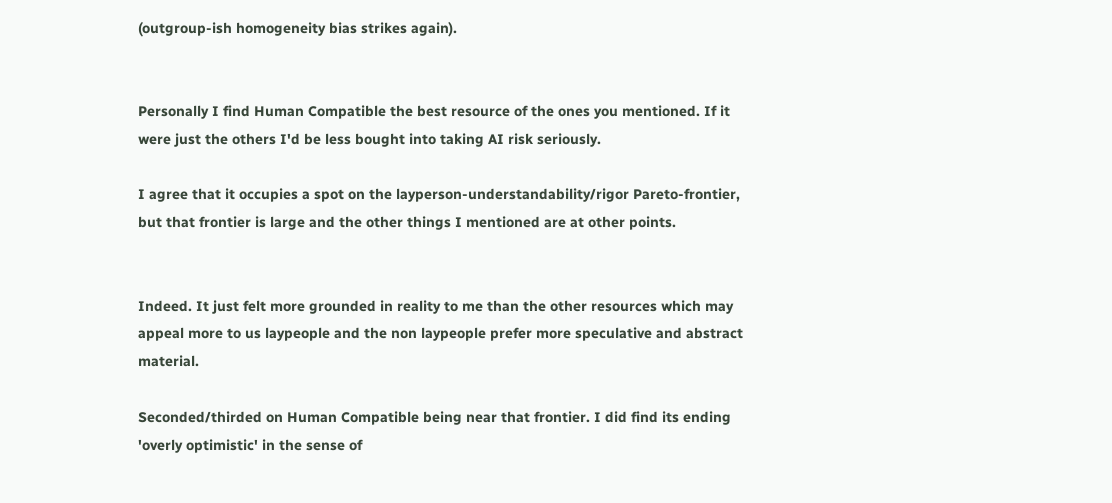(outgroup-ish homogeneity bias strikes again).


Personally I find Human Compatible the best resource of the ones you mentioned. If it were just the others I'd be less bought into taking AI risk seriously.

I agree that it occupies a spot on the layperson-understandability/rigor Pareto-frontier, but that frontier is large and the other things I mentioned are at other points.


Indeed. It just felt more grounded in reality to me than the other resources which may appeal more to us laypeople and the non laypeople prefer more speculative and abstract material.

Seconded/thirded on Human Compatible being near that frontier. I did find its ending 'overly optimistic' in the sense of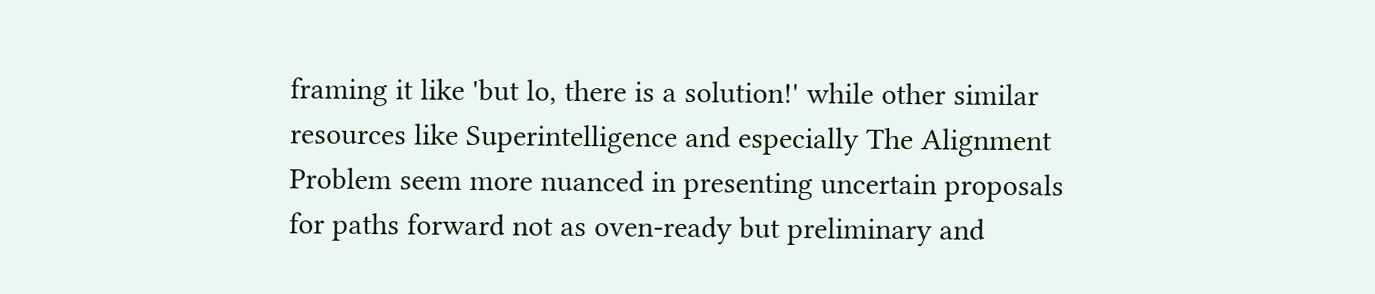framing it like 'but lo, there is a solution!' while other similar resources like Superintelligence and especially The Alignment Problem seem more nuanced in presenting uncertain proposals for paths forward not as oven-ready but preliminary and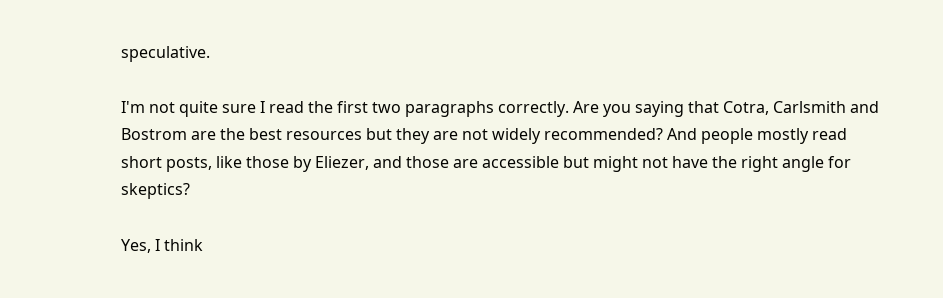speculative.

I'm not quite sure I read the first two paragraphs correctly. Are you saying that Cotra, Carlsmith and Bostrom are the best resources but they are not widely recommended? And people mostly read short posts, like those by Eliezer, and those are accessible but might not have the right angle for skeptics?

Yes, I think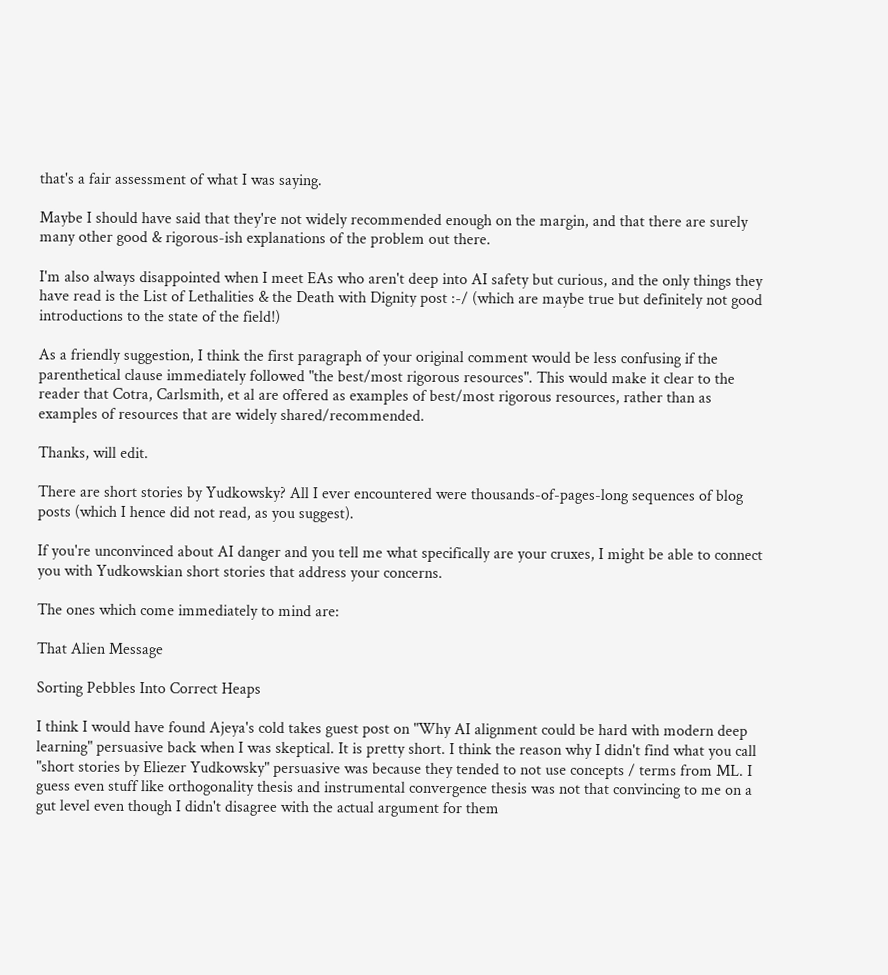that's a fair assessment of what I was saying.

Maybe I should have said that they're not widely recommended enough on the margin, and that there are surely many other good & rigorous-ish explanations of the problem out there.

I'm also always disappointed when I meet EAs who aren't deep into AI safety but curious, and the only things they have read is the List of Lethalities & the Death with Dignity post :-/ (which are maybe true but definitely not good introductions to the state of the field!)

As a friendly suggestion, I think the first paragraph of your original comment would be less confusing if the parenthetical clause immediately followed "the best/most rigorous resources". This would make it clear to the reader that Cotra, Carlsmith, et al are offered as examples of best/most rigorous resources, rather than as examples of resources that are widely shared/recommended.

Thanks, will edit.

There are short stories by Yudkowsky? All I ever encountered were thousands-of-pages-long sequences of blog posts (which I hence did not read, as you suggest).

If you're unconvinced about AI danger and you tell me what specifically are your cruxes, I might be able to connect you with Yudkowskian short stories that address your concerns.

The ones which come immediately to mind are:

That Alien Message

Sorting Pebbles Into Correct Heaps

I think I would have found Ajeya's cold takes guest post on "Why AI alignment could be hard with modern deep learning" persuasive back when I was skeptical. It is pretty short. I think the reason why I didn't find what you call "short stories by Eliezer Yudkowsky" persuasive was because they tended to not use concepts / terms from ML. I guess even stuff like orthogonality thesis and instrumental convergence thesis was not that convincing to me on a gut level even though I didn't disagree with the actual argument for them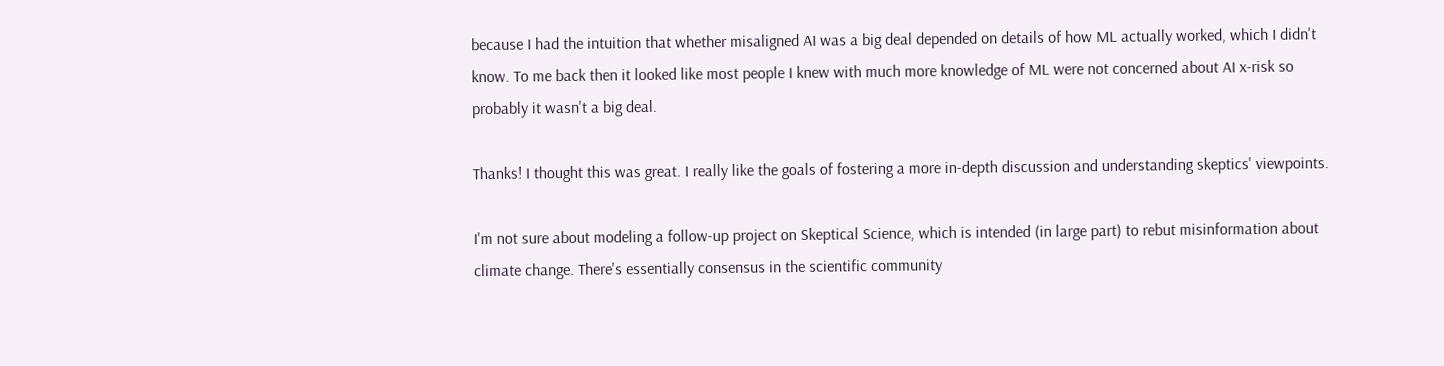because I had the intuition that whether misaligned AI was a big deal depended on details of how ML actually worked, which I didn't know. To me back then it looked like most people I knew with much more knowledge of ML were not concerned about AI x-risk so probably it wasn't a big deal.

Thanks! I thought this was great. I really like the goals of fostering a more in-depth discussion and understanding skeptics' viewpoints.

I'm not sure about modeling a follow-up project on Skeptical Science, which is intended (in large part) to rebut misinformation about climate change. There's essentially consensus in the scientific community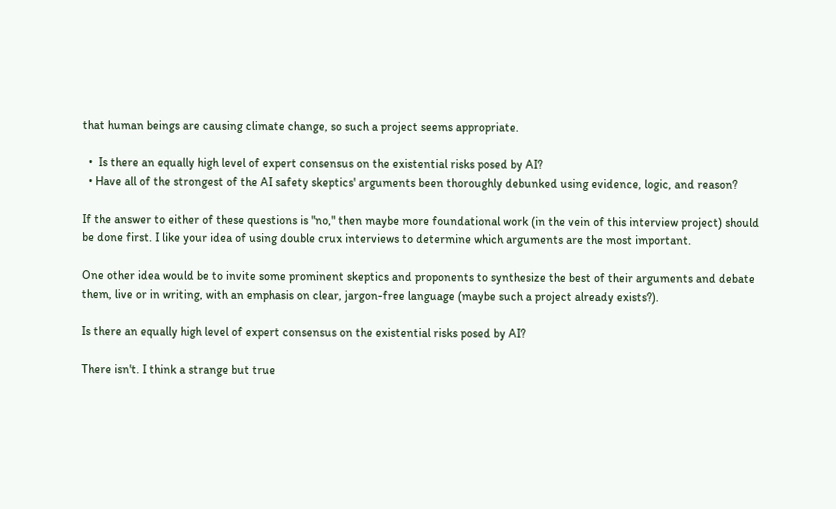that human beings are causing climate change, so such a project seems appropriate.

  •  Is there an equally high level of expert consensus on the existential risks posed by AI?
  • Have all of the strongest of the AI safety skeptics' arguments been thoroughly debunked using evidence, logic, and reason?

If the answer to either of these questions is "no," then maybe more foundational work (in the vein of this interview project) should be done first. I like your idea of using double crux interviews to determine which arguments are the most important.

One other idea would be to invite some prominent skeptics and proponents to synthesize the best of their arguments and debate them, live or in writing, with an emphasis on clear, jargon-free language (maybe such a project already exists?).

Is there an equally high level of expert consensus on the existential risks posed by AI?

There isn't. I think a strange but true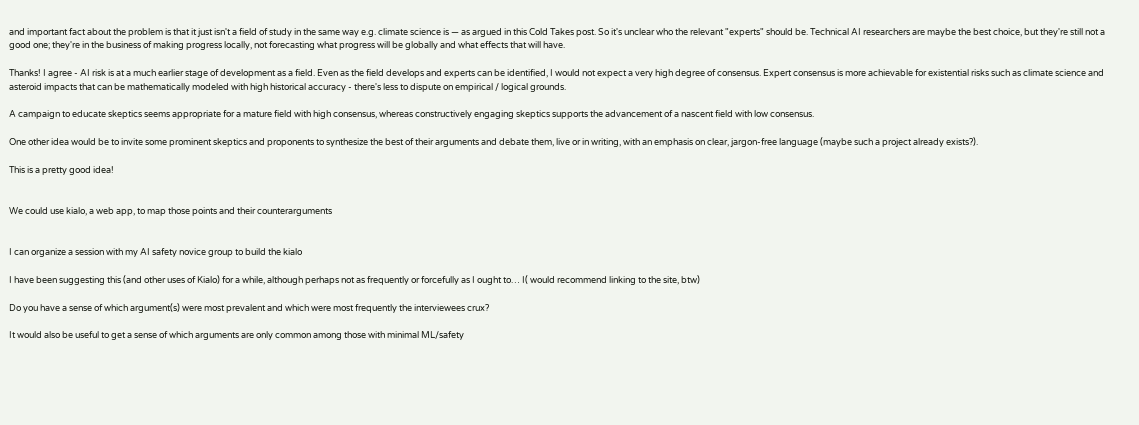and important fact about the problem is that it just isn't a field of study in the same way e.g. climate science is — as argued in this Cold Takes post. So it's unclear who the relevant "experts" should be. Technical AI researchers are maybe the best choice, but they're still not a good one; they're in the business of making progress locally, not forecasting what progress will be globally and what effects that will have.

Thanks! I agree - AI risk is at a much earlier stage of development as a field. Even as the field develops and experts can be identified, I would not expect a very high degree of consensus. Expert consensus is more achievable for existential risks such as climate science and asteroid impacts that can be mathematically modeled with high historical accuracy - there's less to dispute on empirical / logical grounds.

A campaign to educate skeptics seems appropriate for a mature field with high consensus, whereas constructively engaging skeptics supports the advancement of a nascent field with low consensus.

One other idea would be to invite some prominent skeptics and proponents to synthesize the best of their arguments and debate them, live or in writing, with an emphasis on clear, jargon-free language (maybe such a project already exists?).

This is a pretty good idea!


We could use kialo, a web app, to map those points and their counterarguments


I can organize a session with my AI safety novice group to build the kialo

I have been suggesting this (and other uses of Kialo) for a while, although perhaps not as frequently or forcefully as I ought to… I( would recommend linking to the site, btw)

Do you have a sense of which argument(s) were most prevalent and which were most frequently the interviewees crux?

It would also be useful to get a sense of which arguments are only common among those with minimal ML/safety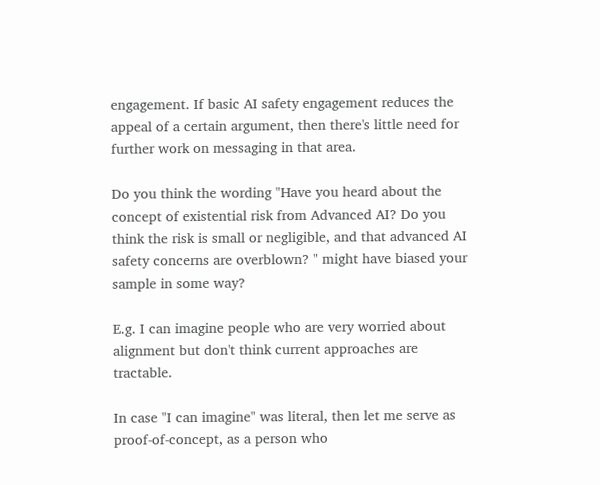engagement. If basic AI safety engagement reduces the appeal of a certain argument, then there's little need for further work on messaging in that area.

Do you think the wording "Have you heard about the concept of existential risk from Advanced AI? Do you think the risk is small or negligible, and that advanced AI safety concerns are overblown? " might have biased your sample in some way?

E.g. I can imagine people who are very worried about alignment but don't think current approaches are tractable.

In case "I can imagine" was literal, then let me serve as proof-of-concept, as a person who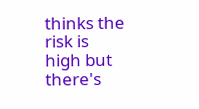thinks the risk is high but there's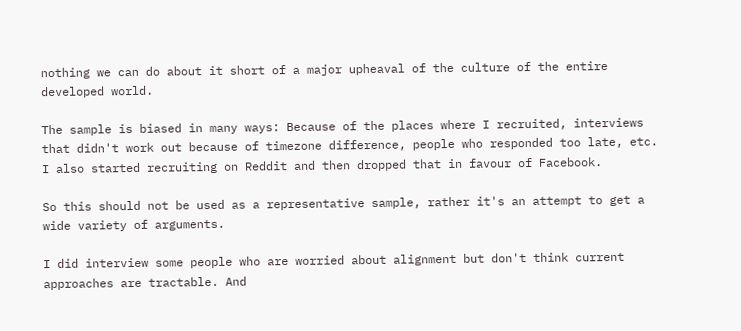nothing we can do about it short of a major upheaval of the culture of the entire developed world.

The sample is biased in many ways: Because of the places where I recruited, interviews that didn't work out because of timezone difference, people who responded too late, etc. I also started recruiting on Reddit and then dropped that in favour of Facebook.

So this should not be used as a representative sample, rather it's an attempt to get a wide variety of arguments.

I did interview some people who are worried about alignment but don't think current approaches are tractable. And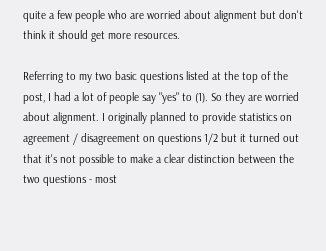quite a few people who are worried about alignment but don't think it should get more resources.

Referring to my two basic questions listed at the top of the post, I had a lot of people say "yes" to (1). So they are worried about alignment. I originally planned to provide statistics on agreement / disagreement on questions 1/2 but it turned out that it's not possible to make a clear distinction between the two questions - most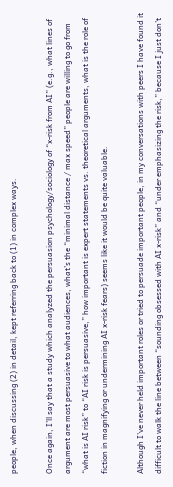people, when discussing (2) in detail, kept referring back to (1) in complex ways.

Once again, I’ll say that a study which analyzed the persuasion psychology/sociology of “x-risk from AI” (e.g., what lines of argument are most persuasive to what audiences, what’s the “minimal distance / max speed” people are willing to go from “what is AI risk” to “AI risk is persuasive,” how important is expert statements vs. theoretical arguments, what is the role of fiction in magnifying or undermining AI x-risk fears) seems like it would be quite valuable.

Although I’ve never held important roles or tried to persuade important people, in my conversations with peers I have found it difficult to walk the line between “sounding obsessed with AI x-risk” and “under emphasizing the risk,” because I just don’t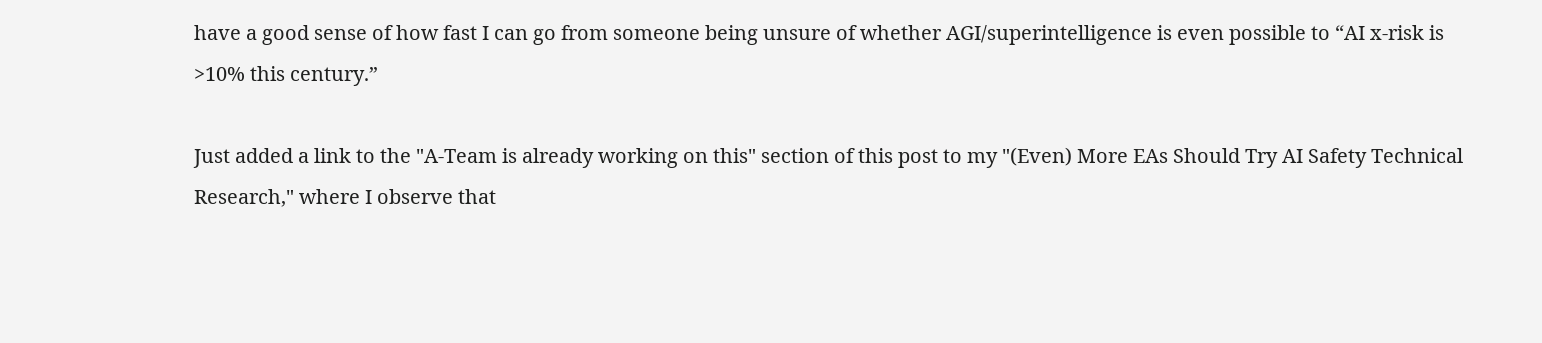have a good sense of how fast I can go from someone being unsure of whether AGI/superintelligence is even possible to “AI x-risk is >10% this century.”

Just added a link to the "A-Team is already working on this" section of this post to my "(Even) More EAs Should Try AI Safety Technical Research," where I observe that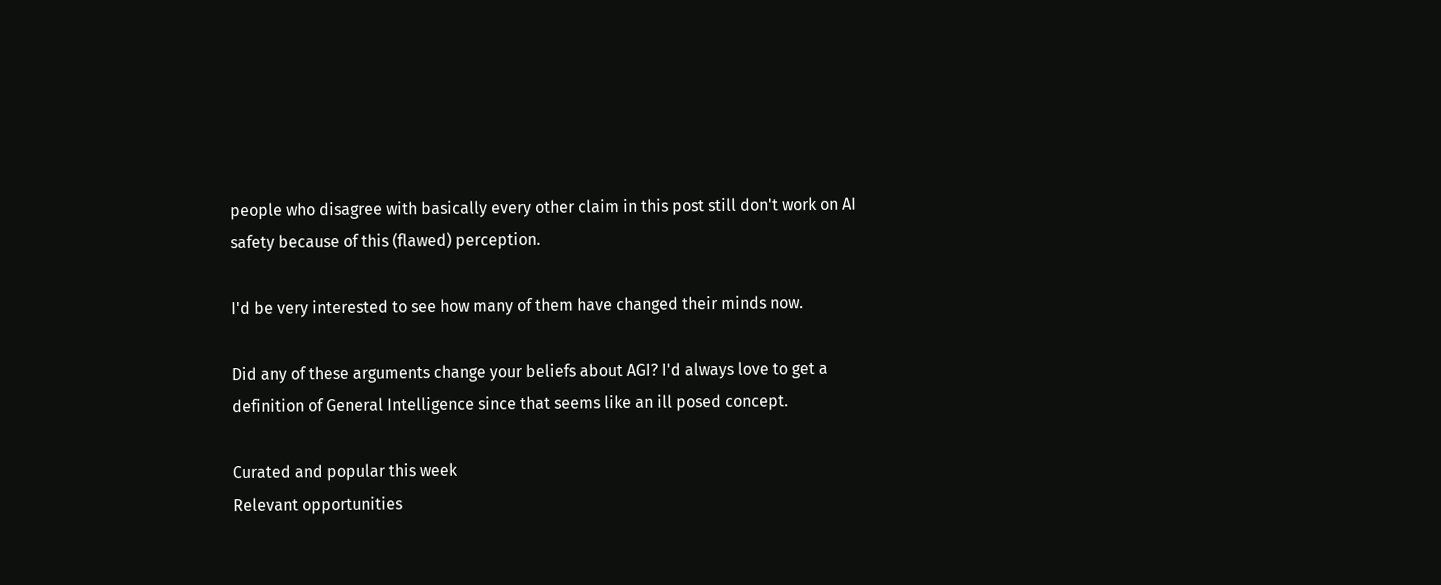people who disagree with basically every other claim in this post still don't work on AI safety because of this (flawed) perception.

I'd be very interested to see how many of them have changed their minds now.

Did any of these arguments change your beliefs about AGI? I'd always love to get a definition of General Intelligence since that seems like an ill posed concept.

Curated and popular this week
Relevant opportunities